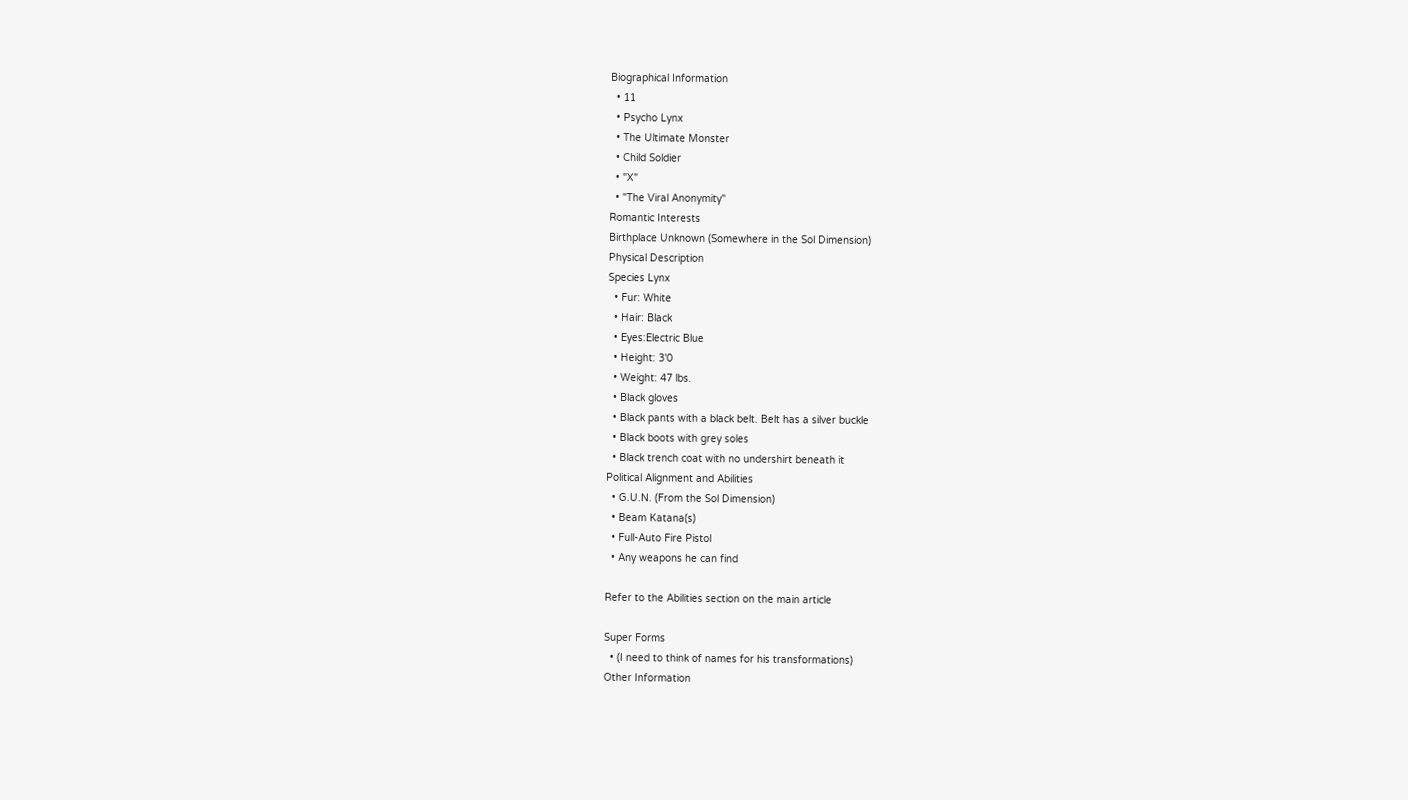Biographical Information
  • 11
  • Psycho Lynx
  • The Ultimate Monster
  • Child Soldier
  • "X"
  • "The Viral Anonymity"
Romantic Interests
Birthplace Unknown (Somewhere in the Sol Dimension)
Physical Description
Species Lynx
  • Fur: White
  • Hair: Black
  • Eyes:Electric Blue
  • Height: 3'0
  • Weight: 47 lbs.
  • Black gloves
  • Black pants with a black belt. Belt has a silver buckle
  • Black boots with grey soles
  • Black trench coat with no undershirt beneath it
Political Alignment and Abilities
  • G.U.N. (From the Sol Dimension)
  • Beam Katana(s)
  • Full-Auto Fire Pistol
  • Any weapons he can find

Refer to the Abilities section on the main article

Super Forms
  • (I need to think of names for his transformations)
Other Information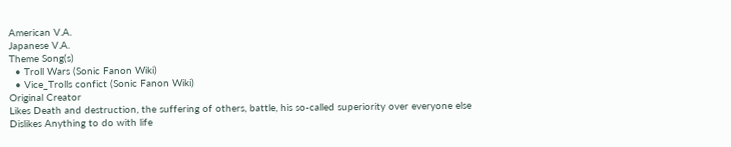American V.A.
Japanese V.A.
Theme Song(s)
  • Troll Wars (Sonic Fanon Wiki)
  • Vice_Trolls confict (Sonic Fanon Wiki)
Original Creator
Likes Death and destruction, the suffering of others, battle, his so-called superiority over everyone else
Dislikes Anything to do with life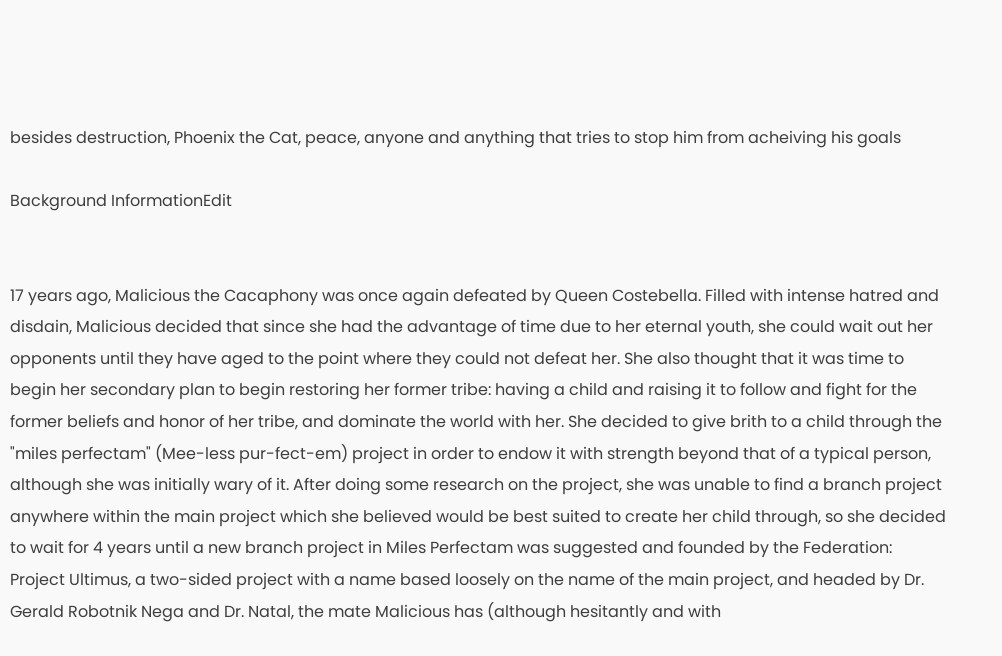besides destruction, Phoenix the Cat, peace, anyone and anything that tries to stop him from acheiving his goals

Background InformationEdit


17 years ago, Malicious the Cacaphony was once again defeated by Queen Costebella. Filled with intense hatred and disdain, Malicious decided that since she had the advantage of time due to her eternal youth, she could wait out her opponents until they have aged to the point where they could not defeat her. She also thought that it was time to begin her secondary plan to begin restoring her former tribe: having a child and raising it to follow and fight for the former beliefs and honor of her tribe, and dominate the world with her. She decided to give brith to a child through the "miles perfectam" (Mee-less pur-fect-em) project in order to endow it with strength beyond that of a typical person, although she was initially wary of it. After doing some research on the project, she was unable to find a branch project anywhere within the main project which she believed would be best suited to create her child through, so she decided to wait for 4 years until a new branch project in Miles Perfectam was suggested and founded by the Federation: Project Ultimus, a two-sided project with a name based loosely on the name of the main project, and headed by Dr. Gerald Robotnik Nega and Dr. Natal, the mate Malicious has (although hesitantly and with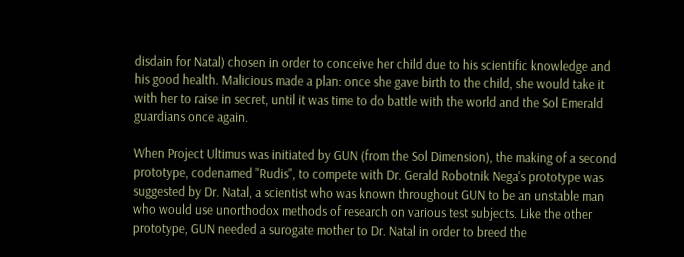disdain for Natal) chosen in order to conceive her child due to his scientific knowledge and his good health. Malicious made a plan: once she gave birth to the child, she would take it with her to raise in secret, until it was time to do battle with the world and the Sol Emerald guardians once again.

When Project Ultimus was initiated by GUN (from the Sol Dimension), the making of a second prototype, codenamed "Rudis", to compete with Dr. Gerald Robotnik Nega's prototype was suggested by Dr. Natal, a scientist who was known throughout GUN to be an unstable man who would use unorthodox methods of research on various test subjects. Like the other prototype, GUN needed a surogate mother to Dr. Natal in order to breed the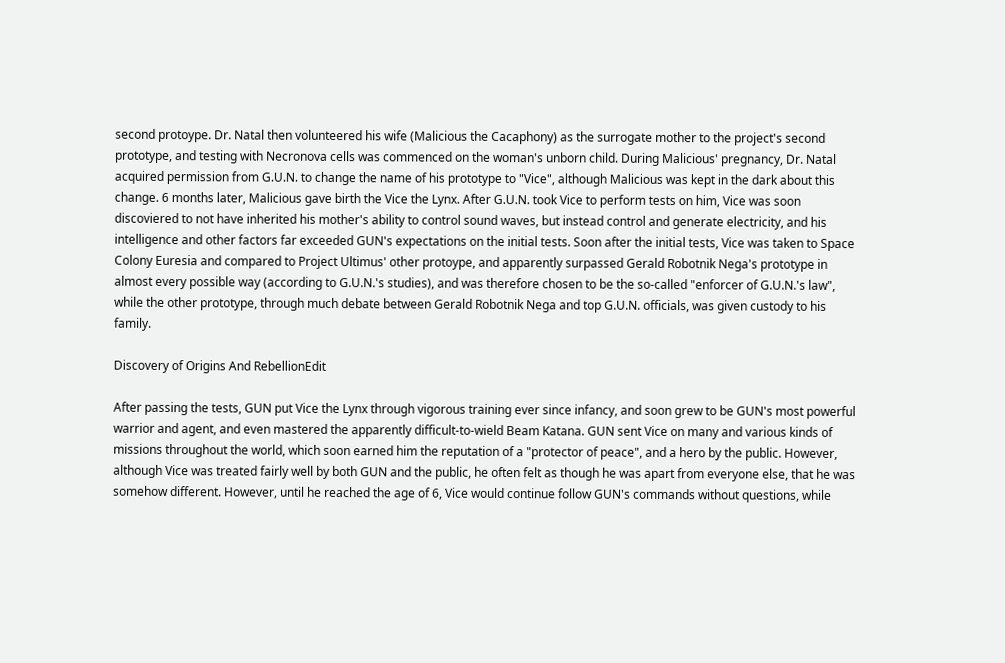second protoype. Dr. Natal then volunteered his wife (Malicious the Cacaphony) as the surrogate mother to the project's second prototype, and testing with Necronova cells was commenced on the woman's unborn child. During Malicious' pregnancy, Dr. Natal acquired permission from G.U.N. to change the name of his prototype to "Vice", although Malicious was kept in the dark about this change. 6 months later, Malicious gave birth the Vice the Lynx. After G.U.N. took Vice to perform tests on him, Vice was soon discoviered to not have inherited his mother's ability to control sound waves, but instead control and generate electricity, and his intelligence and other factors far exceeded GUN's expectations on the initial tests. Soon after the initial tests, Vice was taken to Space Colony Euresia and compared to Project Ultimus' other protoype, and apparently surpassed Gerald Robotnik Nega's prototype in almost every possible way (according to G.U.N.'s studies), and was therefore chosen to be the so-called "enforcer of G.U.N.'s law", while the other prototype, through much debate between Gerald Robotnik Nega and top G.U.N. officials, was given custody to his family.

Discovery of Origins And RebellionEdit

After passing the tests, GUN put Vice the Lynx through vigorous training ever since infancy, and soon grew to be GUN's most powerful warrior and agent, and even mastered the apparently difficult-to-wield Beam Katana. GUN sent Vice on many and various kinds of missions throughout the world, which soon earned him the reputation of a "protector of peace", and a hero by the public. However, although Vice was treated fairly well by both GUN and the public, he often felt as though he was apart from everyone else, that he was somehow different. However, until he reached the age of 6, Vice would continue follow GUN's commands without questions, while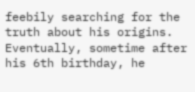feebily searching for the truth about his origins. Eventually, sometime after his 6th birthday, he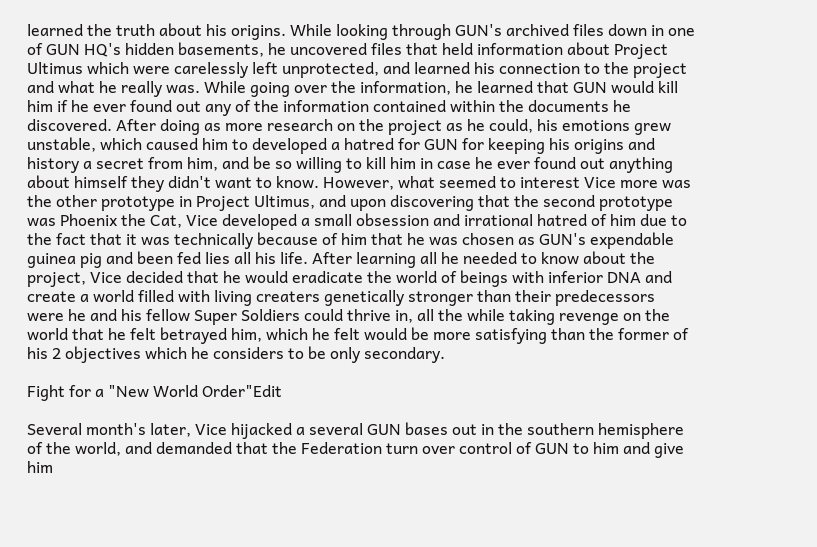learned the truth about his origins. While looking through GUN's archived files down in one of GUN HQ's hidden basements, he uncovered files that held information about Project Ultimus which were carelessly left unprotected, and learned his connection to the project and what he really was. While going over the information, he learned that GUN would kill him if he ever found out any of the information contained within the documents he discovered. After doing as more research on the project as he could, his emotions grew unstable, which caused him to developed a hatred for GUN for keeping his origins and history a secret from him, and be so willing to kill him in case he ever found out anything about himself they didn't want to know. However, what seemed to interest Vice more was the other prototype in Project Ultimus, and upon discovering that the second prototype was Phoenix the Cat, Vice developed a small obsession and irrational hatred of him due to the fact that it was technically because of him that he was chosen as GUN's expendable guinea pig and been fed lies all his life. After learning all he needed to know about the project, Vice decided that he would eradicate the world of beings with inferior DNA and create a world filled with living creaters genetically stronger than their predecessors were he and his fellow Super Soldiers could thrive in, all the while taking revenge on the world that he felt betrayed him, which he felt would be more satisfying than the former of his 2 objectives which he considers to be only secondary.

Fight for a "New World Order"Edit

Several month's later, Vice hijacked a several GUN bases out in the southern hemisphere of the world, and demanded that the Federation turn over control of GUN to him and give him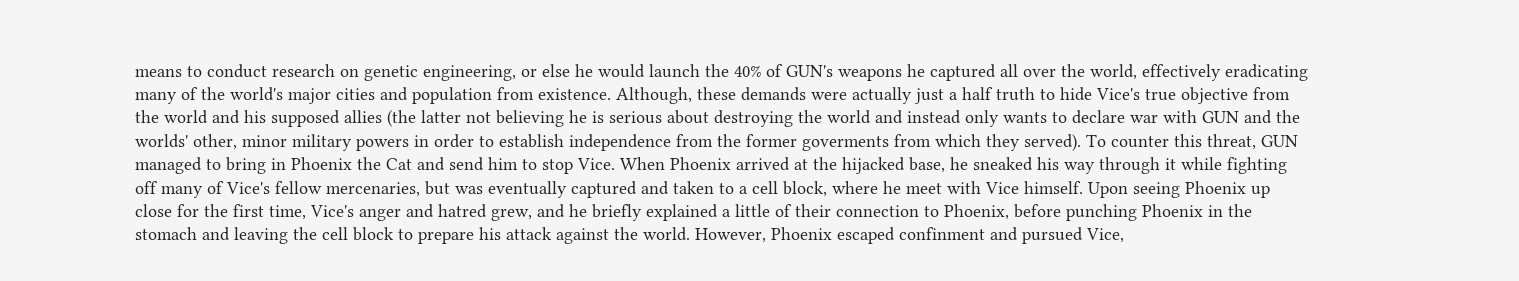means to conduct research on genetic engineering, or else he would launch the 40% of GUN's weapons he captured all over the world, effectively eradicating many of the world's major cities and population from existence. Although, these demands were actually just a half truth to hide Vice's true objective from the world and his supposed allies (the latter not believing he is serious about destroying the world and instead only wants to declare war with GUN and the worlds' other, minor military powers in order to establish independence from the former goverments from which they served). To counter this threat, GUN managed to bring in Phoenix the Cat and send him to stop Vice. When Phoenix arrived at the hijacked base, he sneaked his way through it while fighting off many of Vice's fellow mercenaries, but was eventually captured and taken to a cell block, where he meet with Vice himself. Upon seeing Phoenix up close for the first time, Vice's anger and hatred grew, and he briefly explained a little of their connection to Phoenix, before punching Phoenix in the stomach and leaving the cell block to prepare his attack against the world. However, Phoenix escaped confinment and pursued Vice,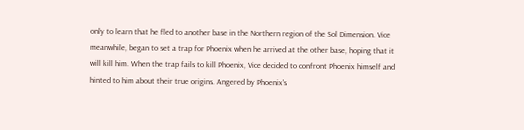only to learn that he fled to another base in the Northern region of the Sol Dimension. Vice meanwhile, began to set a trap for Phoenix when he arrived at the other base, hoping that it will kill him. When the trap fails to kill Phoenix, Vice decided to confront Phoenix himself and hinted to him about their true origins. Angered by Phoenix's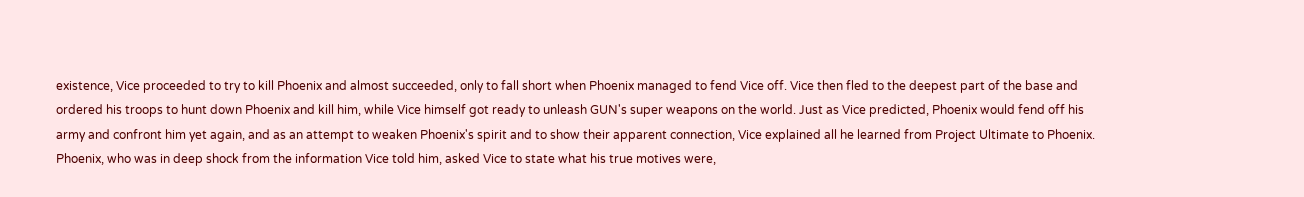existence, Vice proceeded to try to kill Phoenix and almost succeeded, only to fall short when Phoenix managed to fend Vice off. Vice then fled to the deepest part of the base and ordered his troops to hunt down Phoenix and kill him, while Vice himself got ready to unleash GUN's super weapons on the world. Just as Vice predicted, Phoenix would fend off his army and confront him yet again, and as an attempt to weaken Phoenix's spirit and to show their apparent connection, Vice explained all he learned from Project Ultimate to Phoenix. Phoenix, who was in deep shock from the information Vice told him, asked Vice to state what his true motives were,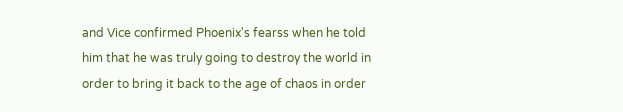and Vice confirmed Phoenix's fearss when he told him that he was truly going to destroy the world in order to bring it back to the age of chaos in order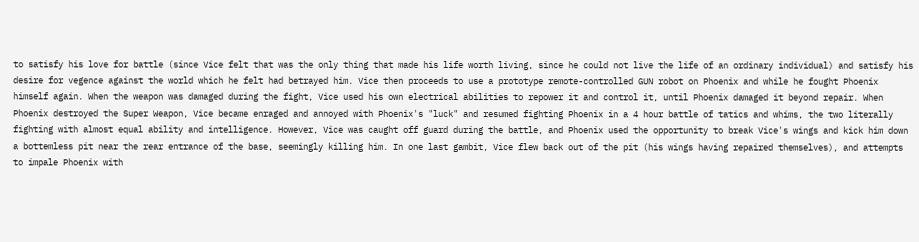to satisfy his love for battle (since Vice felt that was the only thing that made his life worth living, since he could not live the life of an ordinary individual) and satisfy his desire for vegence against the world which he felt had betrayed him. Vice then proceeds to use a prototype remote-controlled GUN robot on Phoenix and while he fought Phoenix himself again. When the weapon was damaged during the fight, Vice used his own electrical abilities to repower it and control it, until Phoenix damaged it beyond repair. When Phoenix destroyed the Super Weapon, Vice became enraged and annoyed with Phoenix's "luck" and resumed fighting Phoenix in a 4 hour battle of tatics and whims, the two literally fighting with almost equal ability and intelligence. However, Vice was caught off guard during the battle, and Phoenix used the opportunity to break Vice's wings and kick him down a bottemless pit near the rear entrance of the base, seemingly killing him. In one last gambit, Vice flew back out of the pit (his wings having repaired themselves), and attempts to impale Phoenix with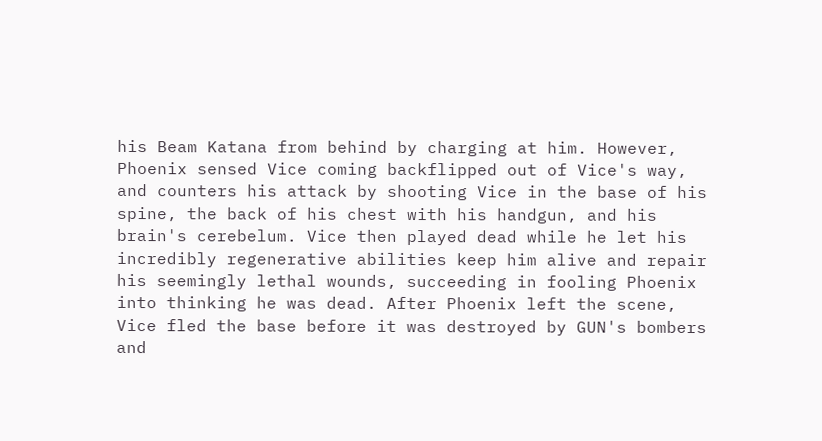his Beam Katana from behind by charging at him. However, Phoenix sensed Vice coming backflipped out of Vice's way, and counters his attack by shooting Vice in the base of his spine, the back of his chest with his handgun, and his brain's cerebelum. Vice then played dead while he let his incredibly regenerative abilities keep him alive and repair his seemingly lethal wounds, succeeding in fooling Phoenix into thinking he was dead. After Phoenix left the scene, Vice fled the base before it was destroyed by GUN's bombers and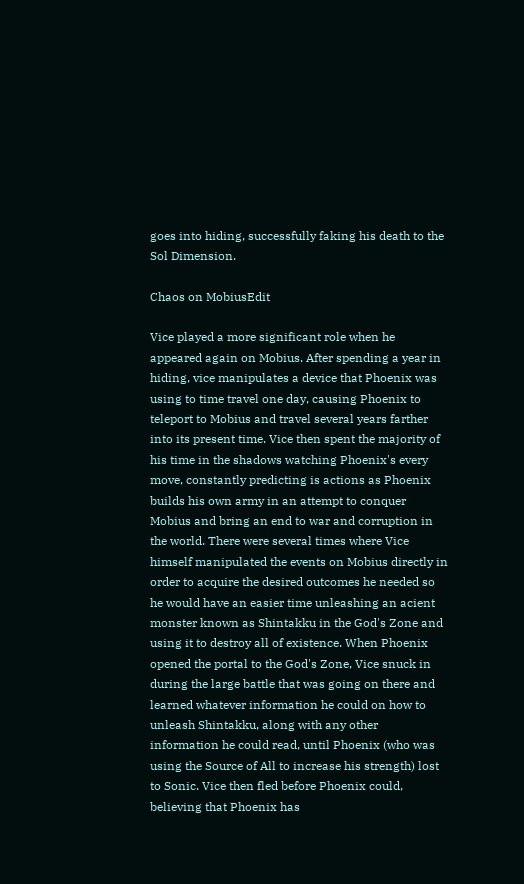goes into hiding, successfully faking his death to the Sol Dimension.

Chaos on MobiusEdit

Vice played a more significant role when he appeared again on Mobius. After spending a year in hiding, vice manipulates a device that Phoenix was using to time travel one day, causing Phoenix to teleport to Mobius and travel several years farther into its present time. Vice then spent the majority of his time in the shadows watching Phoenix's every move, constantly predicting is actions as Phoenix builds his own army in an attempt to conquer Mobius and bring an end to war and corruption in the world. There were several times where Vice himself manipulated the events on Mobius directly in order to acquire the desired outcomes he needed so he would have an easier time unleashing an acient monster known as Shintakku in the God's Zone and using it to destroy all of existence. When Phoenix opened the portal to the God's Zone, Vice snuck in during the large battle that was going on there and learned whatever information he could on how to unleash Shintakku, along with any other information he could read, until Phoenix (who was using the Source of All to increase his strength) lost to Sonic. Vice then fled before Phoenix could, believing that Phoenix has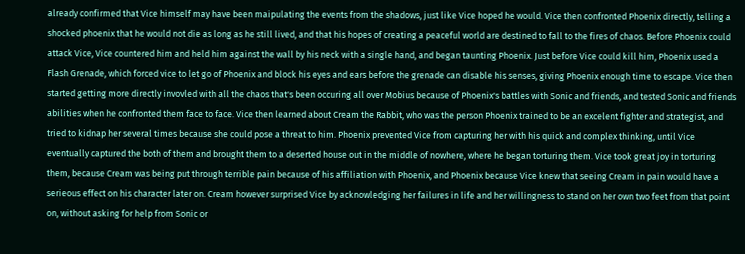already confirmed that Vice himself may have been maipulating the events from the shadows, just like Vice hoped he would. Vice then confronted Phoenix directly, telling a shocked phoenix that he would not die as long as he still lived, and that his hopes of creating a peaceful world are destined to fall to the fires of chaos. Before Phoenix could attack Vice, Vice countered him and held him against the wall by his neck with a single hand, and began taunting Phoenix. Just before Vice could kill him, Phoenix used a Flash Grenade, which forced vice to let go of Phoenix and block his eyes and ears before the grenade can disable his senses, giving Phoenix enough time to escape. Vice then started getting more directly invovled with all the chaos that's been occuring all over Mobius because of Phoenix's battles with Sonic and friends, and tested Sonic and friends abilities when he confronted them face to face. Vice then learned about Cream the Rabbit, who was the person Phoenix trained to be an excelent fighter and strategist, and tried to kidnap her several times because she could pose a threat to him. Phoenix prevented Vice from capturing her with his quick and complex thinking, until Vice eventually captured the both of them and brought them to a deserted house out in the middle of nowhere, where he began torturing them. Vice took great joy in torturing them, because Cream was being put through terrible pain because of his affiliation with Phoenix, and Phoenix because Vice knew that seeing Cream in pain would have a serieous effect on his character later on. Cream however surprised Vice by acknowledging her failures in life and her willingness to stand on her own two feet from that point on, without asking for help from Sonic or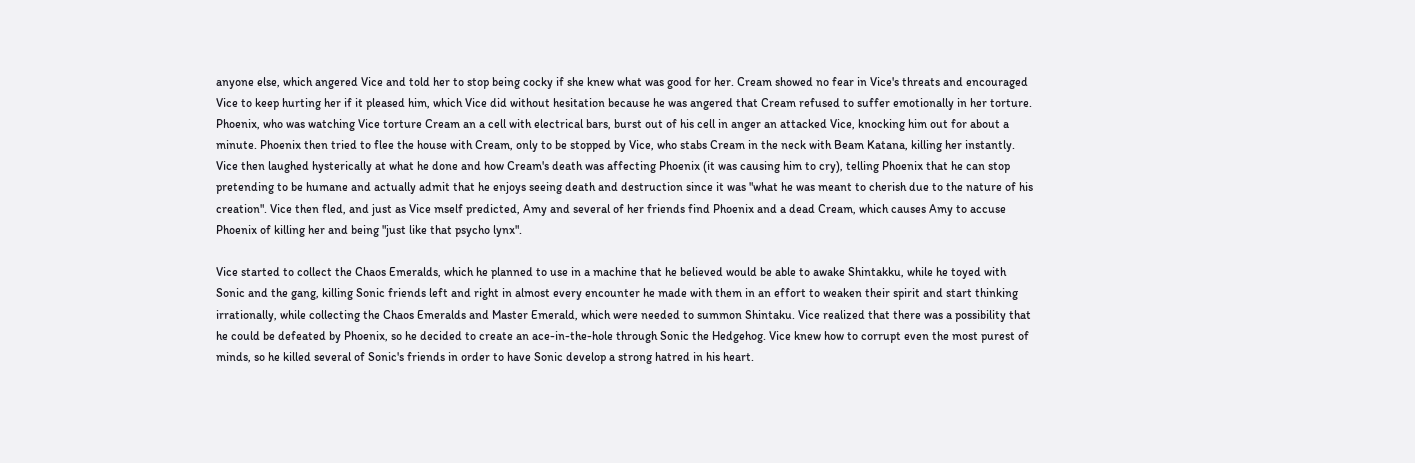anyone else, which angered Vice and told her to stop being cocky if she knew what was good for her. Cream showed no fear in Vice's threats and encouraged Vice to keep hurting her if it pleased him, which Vice did without hesitation because he was angered that Cream refused to suffer emotionally in her torture. Phoenix, who was watching Vice torture Cream an a cell with electrical bars, burst out of his cell in anger an attacked Vice, knocking him out for about a minute. Phoenix then tried to flee the house with Cream, only to be stopped by Vice, who stabs Cream in the neck with Beam Katana, killing her instantly. Vice then laughed hysterically at what he done and how Cream's death was affecting Phoenix (it was causing him to cry), telling Phoenix that he can stop pretending to be humane and actually admit that he enjoys seeing death and destruction since it was "what he was meant to cherish due to the nature of his creation". Vice then fled, and just as Vice mself predicted, Amy and several of her friends find Phoenix and a dead Cream, which causes Amy to accuse Phoenix of killing her and being "just like that psycho lynx".

Vice started to collect the Chaos Emeralds, which he planned to use in a machine that he believed would be able to awake Shintakku, while he toyed with Sonic and the gang, killing Sonic friends left and right in almost every encounter he made with them in an effort to weaken their spirit and start thinking irrationally, while collecting the Chaos Emeralds and Master Emerald, which were needed to summon Shintaku. Vice realized that there was a possibility that he could be defeated by Phoenix, so he decided to create an ace-in-the-hole through Sonic the Hedgehog. Vice knew how to corrupt even the most purest of minds, so he killed several of Sonic's friends in order to have Sonic develop a strong hatred in his heart.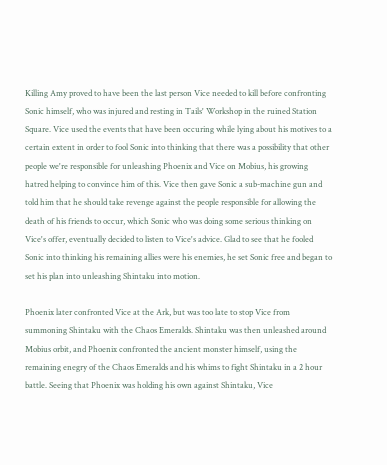Killing Amy proved to have been the last person Vice needed to kill before confronting Sonic himself, who was injured and resting in Tails' Workshop in the ruined Station Square. Vice used the events that have been occuring while lying about his motives to a certain extent in order to fool Sonic into thinking that there was a possibility that other people we're responsible for unleashing Phoenix and Vice on Mobius, his growing hatred helping to convince him of this. Vice then gave Sonic a sub-machine gun and told him that he should take revenge against the people responsible for allowing the death of his friends to occur, which Sonic who was doing some serious thinking on Vice's offer, eventually decided to listen to Vice's advice. Glad to see that he fooled Sonic into thinking his remaining allies were his enemies, he set Sonic free and began to set his plan into unleashing Shintaku into motion.

Phoenix later confronted Vice at the Ark, but was too late to stop Vice from summoning Shintaku with the Chaos Emeralds. Shintaku was then unleashed around Mobius orbit, and Phoenix confronted the ancient monster himself, using the remaining enegry of the Chaos Emeralds and his whims to fight Shintaku in a 2 hour battle. Seeing that Phoenix was holding his own against Shintaku, Vice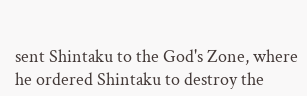sent Shintaku to the God's Zone, where he ordered Shintaku to destroy the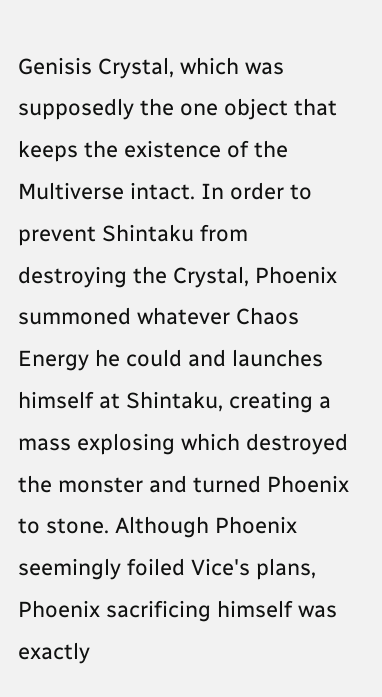Genisis Crystal, which was supposedly the one object that keeps the existence of the Multiverse intact. In order to prevent Shintaku from destroying the Crystal, Phoenix summoned whatever Chaos Energy he could and launches himself at Shintaku, creating a mass explosing which destroyed the monster and turned Phoenix to stone. Although Phoenix seemingly foiled Vice's plans, Phoenix sacrificing himself was exactly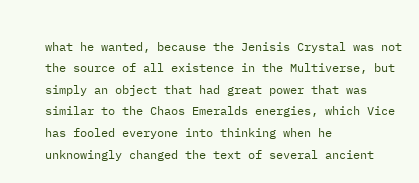what he wanted, because the Jenisis Crystal was not the source of all existence in the Multiverse, but simply an object that had great power that was similar to the Chaos Emeralds energies, which Vice has fooled everyone into thinking when he unknowingly changed the text of several ancient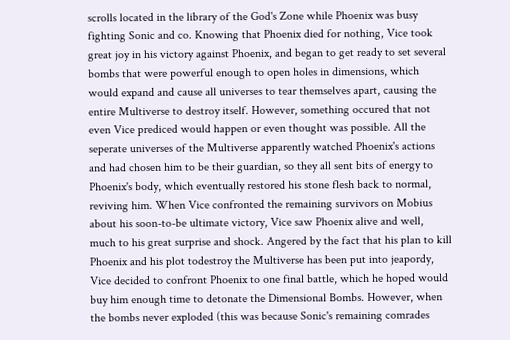scrolls located in the library of the God's Zone while Phoenix was busy fighting Sonic and co. Knowing that Phoenix died for nothing, Vice took great joy in his victory against Phoenix, and began to get ready to set several bombs that were powerful enough to open holes in dimensions, which would expand and cause all universes to tear themselves apart, causing the entire Multiverse to destroy itself. However, something occured that not even Vice prediced would happen or even thought was possible. All the seperate universes of the Multiverse apparently watched Phoenix's actions and had chosen him to be their guardian, so they all sent bits of energy to Phoenix's body, which eventually restored his stone flesh back to normal, reviving him. When Vice confronted the remaining survivors on Mobius about his soon-to-be ultimate victory, Vice saw Phoenix alive and well, much to his great surprise and shock. Angered by the fact that his plan to kill Phoenix and his plot todestroy the Multiverse has been put into jeapordy, Vice decided to confront Phoenix to one final battle, which he hoped would buy him enough time to detonate the Dimensional Bombs. However, when the bombs never exploded (this was because Sonic's remaining comrades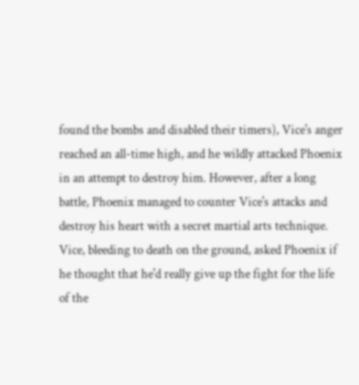found the bombs and disabled their timers), Vice's anger reached an all-time high, and he wildly attacked Phoenix in an attempt to destroy him. However, after a long battle, Phoenix managed to counter Vice's attacks and destroy his heart with a secret martial arts technique. Vice, bleeding to death on the ground, asked Phoenix if he thought that he'd really give up the fight for the life of the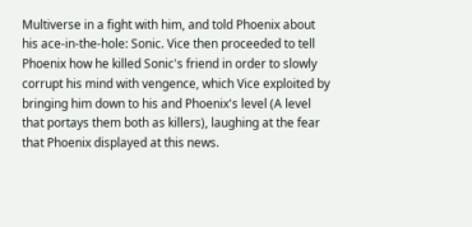Multiverse in a fight with him, and told Phoenix about his ace-in-the-hole: Sonic. Vice then proceeded to tell Phoenix how he killed Sonic's friend in order to slowly corrupt his mind with vengence, which Vice exploited by bringing him down to his and Phoenix's level (A level that portays them both as killers), laughing at the fear that Phoenix displayed at this news.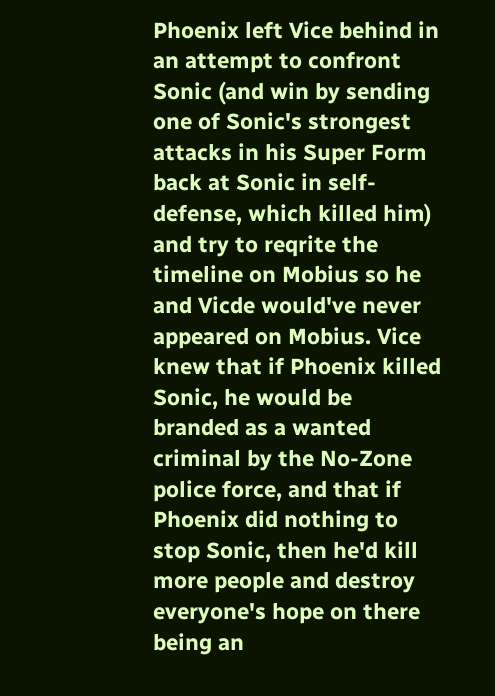Phoenix left Vice behind in an attempt to confront Sonic (and win by sending one of Sonic's strongest attacks in his Super Form back at Sonic in self-defense, which killed him) and try to reqrite the timeline on Mobius so he and Vicde would've never appeared on Mobius. Vice knew that if Phoenix killed Sonic, he would be branded as a wanted criminal by the No-Zone police force, and that if Phoenix did nothing to stop Sonic, then he'd kill more people and destroy everyone's hope on there being an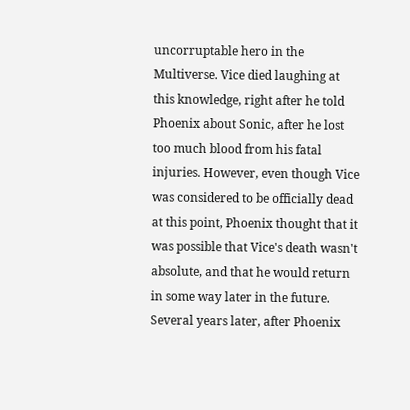uncorruptable hero in the Multiverse. Vice died laughing at this knowledge, right after he told Phoenix about Sonic, after he lost too much blood from his fatal injuries. However, even though Vice was considered to be officially dead at this point, Phoenix thought that it was possible that Vice's death wasn't absolute, and that he would return in some way later in the future. Several years later, after Phoenix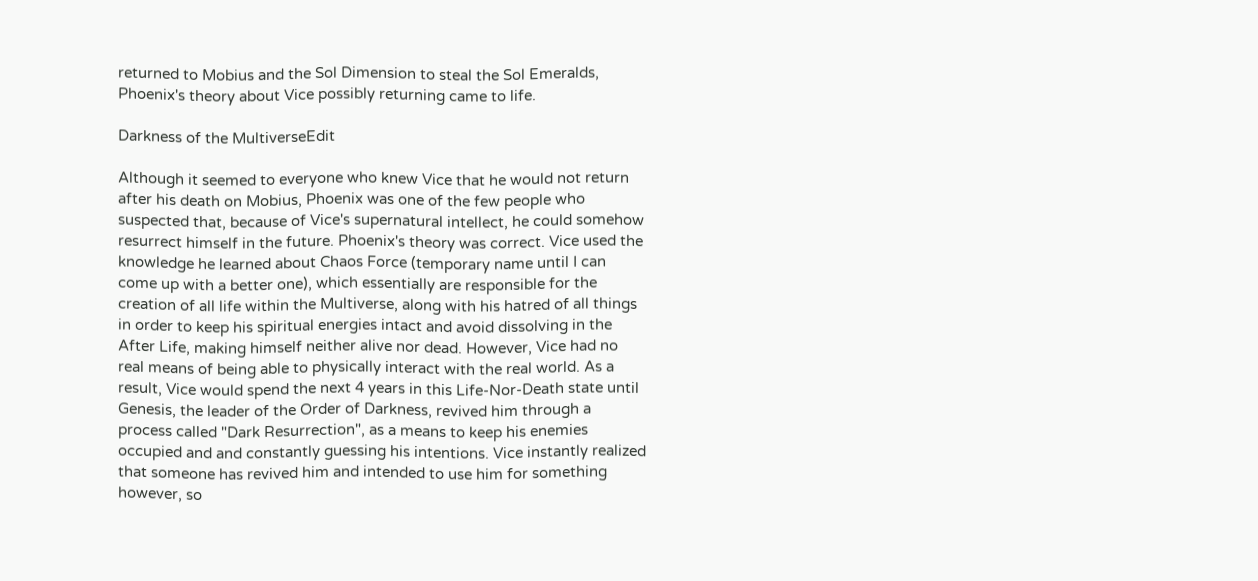returned to Mobius and the Sol Dimension to steal the Sol Emeralds, Phoenix's theory about Vice possibly returning came to life.

Darkness of the MultiverseEdit

Although it seemed to everyone who knew Vice that he would not return after his death on Mobius, Phoenix was one of the few people who suspected that, because of Vice's supernatural intellect, he could somehow resurrect himself in the future. Phoenix's theory was correct. Vice used the knowledge he learned about Chaos Force (temporary name until I can come up with a better one), which essentially are responsible for the creation of all life within the Multiverse, along with his hatred of all things in order to keep his spiritual energies intact and avoid dissolving in the After Life, making himself neither alive nor dead. However, Vice had no real means of being able to physically interact with the real world. As a result, Vice would spend the next 4 years in this Life-Nor-Death state until Genesis, the leader of the Order of Darkness, revived him through a process called "Dark Resurrection", as a means to keep his enemies occupied and and constantly guessing his intentions. Vice instantly realized that someone has revived him and intended to use him for something however, so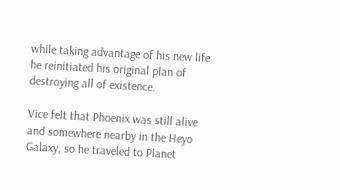while taking advantage of his new life he reinitiated his original plan of destroying all of existence.

Vice felt that Phoenix was still alive and somewhere nearby in the Heyo Galaxy, so he traveled to Planet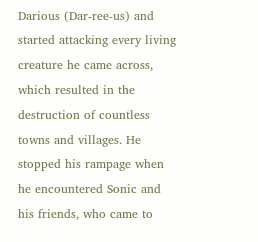Darious (Dar-ree-us) and started attacking every living creature he came across, which resulted in the destruction of countless towns and villages. He stopped his rampage when he encountered Sonic and his friends, who came to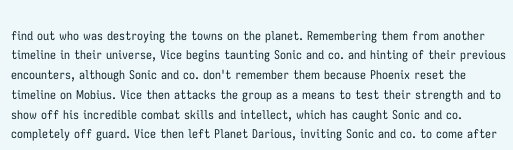find out who was destroying the towns on the planet. Remembering them from another timeline in their universe, Vice begins taunting Sonic and co. and hinting of their previous encounters, although Sonic and co. don't remember them because Phoenix reset the timeline on Mobius. Vice then attacks the group as a means to test their strength and to show off his incredible combat skills and intellect, which has caught Sonic and co. completely off guard. Vice then left Planet Darious, inviting Sonic and co. to come after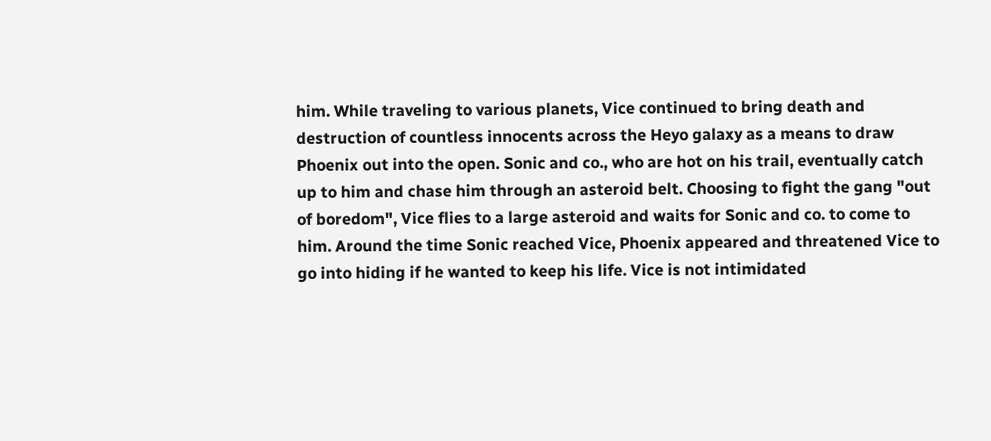him. While traveling to various planets, Vice continued to bring death and destruction of countless innocents across the Heyo galaxy as a means to draw Phoenix out into the open. Sonic and co., who are hot on his trail, eventually catch up to him and chase him through an asteroid belt. Choosing to fight the gang "out of boredom", Vice flies to a large asteroid and waits for Sonic and co. to come to him. Around the time Sonic reached Vice, Phoenix appeared and threatened Vice to go into hiding if he wanted to keep his life. Vice is not intimidated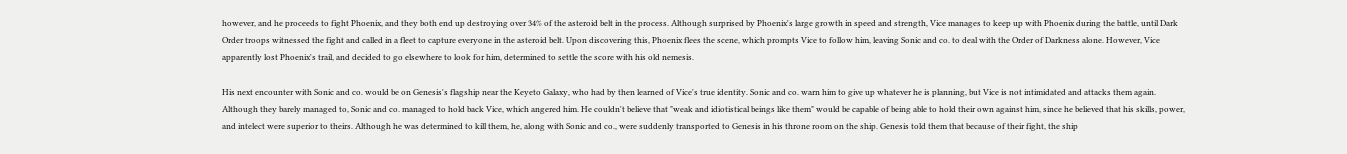however, and he proceeds to fight Phoenix, and they both end up destroying over 34% of the asteroid belt in the process. Although surprised by Phoenix's large growth in speed and strength, Vice manages to keep up with Phoenix during the battle, until Dark Order troops witnessed the fight and called in a fleet to capture everyone in the asteroid belt. Upon discovering this, Phoenix flees the scene, which prompts Vice to follow him, leaving Sonic and co. to deal with the Order of Darkness alone. However, Vice apparently lost Phoenix's trail, and decided to go elsewhere to look for him, determined to settle the score with his old nemesis.

His next encounter with Sonic and co. would be on Genesis's flagship near the Keyeto Galaxy, who had by then learned of Vice's true identity. Sonic and co. warn him to give up whatever he is planning, but Vice is not intimidated and attacks them again. Although they barely managed to, Sonic and co. managed to hold back Vice, which angered him. He couldn't believe that "weak and idiotistical beings like them" would be capable of being able to hold their own against him, since he believed that his skills, power, and intelect were superior to theirs. Although he was determined to kill them, he, along with Sonic and co., were suddenly transported to Genesis in his throne room on the ship. Genesis told them that because of their fight, the ship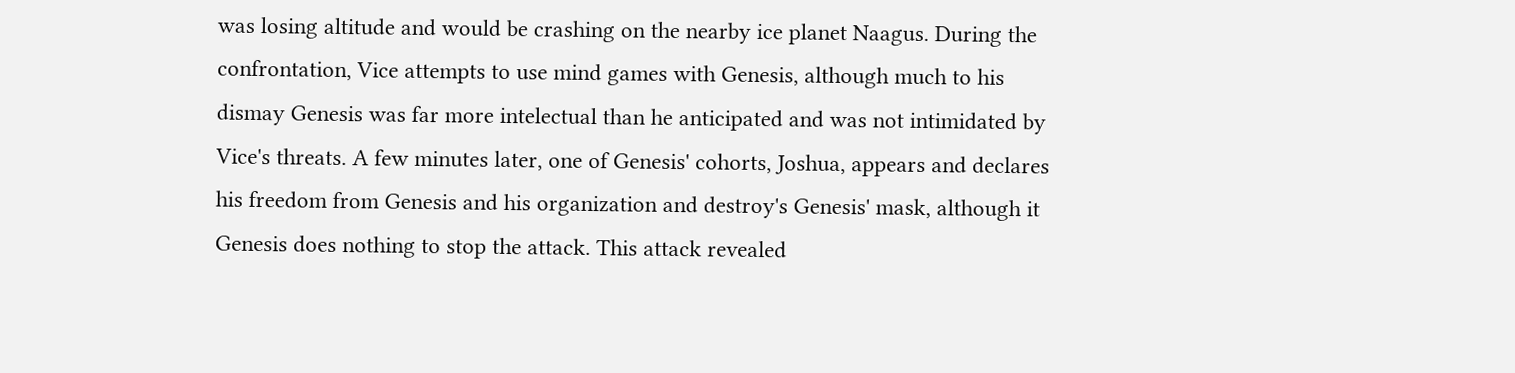was losing altitude and would be crashing on the nearby ice planet Naagus. During the confrontation, Vice attempts to use mind games with Genesis, although much to his dismay Genesis was far more intelectual than he anticipated and was not intimidated by Vice's threats. A few minutes later, one of Genesis' cohorts, Joshua, appears and declares his freedom from Genesis and his organization and destroy's Genesis' mask, although it Genesis does nothing to stop the attack. This attack revealed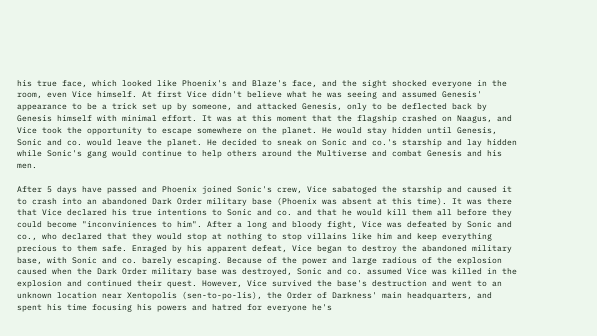his true face, which looked like Phoenix's and Blaze's face, and the sight shocked everyone in the room, even Vice himself. At first Vice didn't believe what he was seeing and assumed Genesis' appearance to be a trick set up by someone, and attacked Genesis, only to be deflected back by Genesis himself with minimal effort. It was at this moment that the flagship crashed on Naagus, and Vice took the opportunity to escape somewhere on the planet. He would stay hidden until Genesis, Sonic and co. would leave the planet. He decided to sneak on Sonic and co.'s starship and lay hidden while Sonic's gang would continue to help others around the Multiverse and combat Genesis and his men.

After 5 days have passed and Phoenix joined Sonic's crew, Vice sabatoged the starship and caused it to crash into an abandoned Dark Order military base (Phoenix was absent at this time). It was there that Vice declared his true intentions to Sonic and co. and that he would kill them all before they could become "inconviniences to him". After a long and bloody fight, Vice was defeated by Sonic and co., who declared that they would stop at nothing to stop villains like him and keep everything precious to them safe. Enraged by his apparent defeat, Vice began to destroy the abandoned military base, with Sonic and co. barely escaping. Because of the power and large radious of the explosion caused when the Dark Order military base was destroyed, Sonic and co. assumed Vice was killed in the explosion and continued their quest. However, Vice survived the base's destruction and went to an unknown location near Xentopolis (sen-to-po-lis), the Order of Darkness' main headquarters, and spent his time focusing his powers and hatred for everyone he's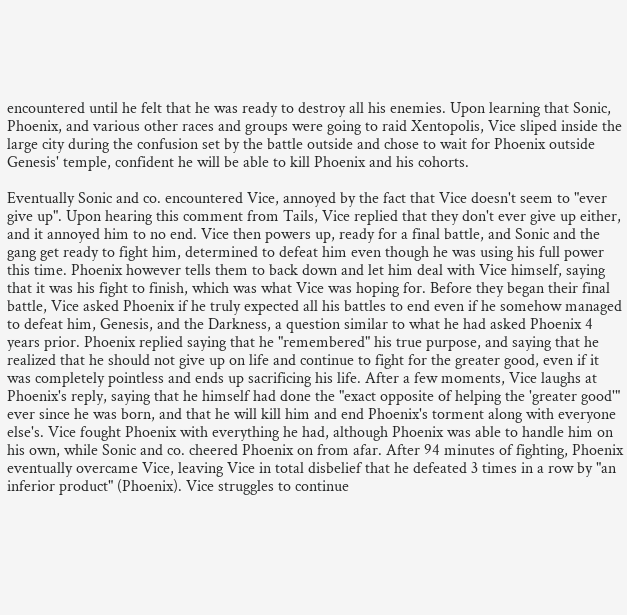encountered until he felt that he was ready to destroy all his enemies. Upon learning that Sonic, Phoenix, and various other races and groups were going to raid Xentopolis, Vice sliped inside the large city during the confusion set by the battle outside and chose to wait for Phoenix outside Genesis' temple, confident he will be able to kill Phoenix and his cohorts.

Eventually Sonic and co. encountered Vice, annoyed by the fact that Vice doesn't seem to "ever give up". Upon hearing this comment from Tails, Vice replied that they don't ever give up either, and it annoyed him to no end. Vice then powers up, ready for a final battle, and Sonic and the gang get ready to fight him, determined to defeat him even though he was using his full power this time. Phoenix however tells them to back down and let him deal with Vice himself, saying that it was his fight to finish, which was what Vice was hoping for. Before they began their final battle, Vice asked Phoenix if he truly expected all his battles to end even if he somehow managed to defeat him, Genesis, and the Darkness, a question similar to what he had asked Phoenix 4 years prior. Phoenix replied saying that he "remembered" his true purpose, and saying that he realized that he should not give up on life and continue to fight for the greater good, even if it was completely pointless and ends up sacrificing his life. After a few moments, Vice laughs at Phoenix's reply, saying that he himself had done the "exact opposite of helping the 'greater good'" ever since he was born, and that he will kill him and end Phoenix's torment along with everyone else's. Vice fought Phoenix with everything he had, although Phoenix was able to handle him on his own, while Sonic and co. cheered Phoenix on from afar. After 94 minutes of fighting, Phoenix eventually overcame Vice, leaving Vice in total disbelief that he defeated 3 times in a row by "an inferior product" (Phoenix). Vice struggles to continue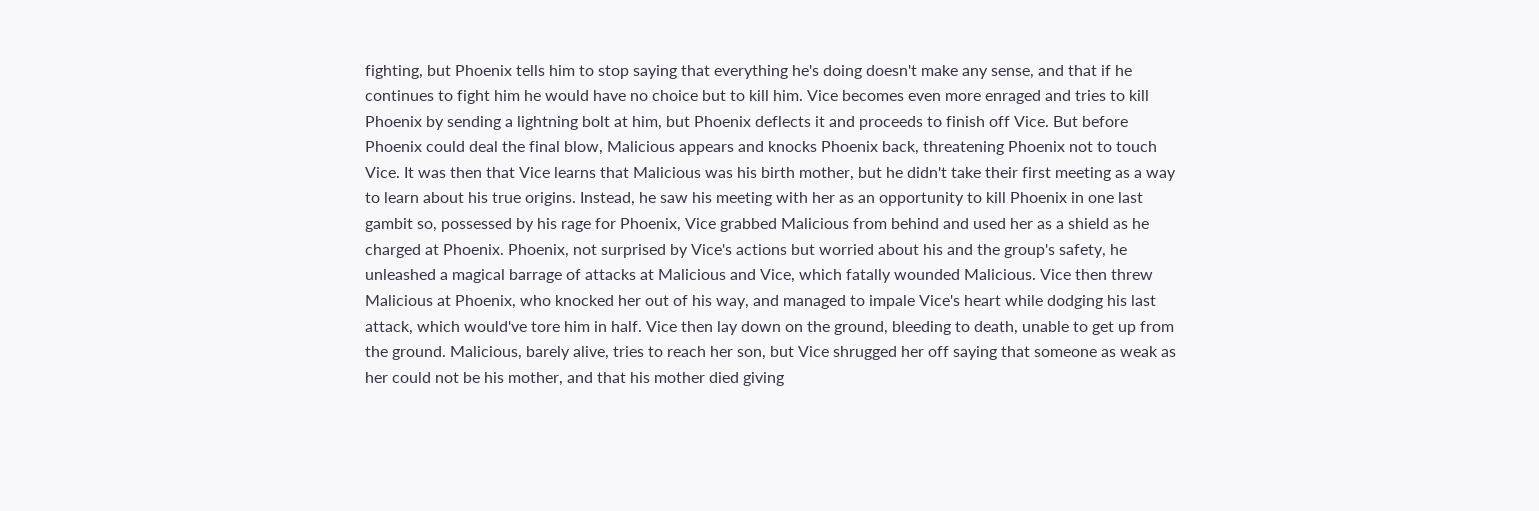fighting, but Phoenix tells him to stop saying that everything he's doing doesn't make any sense, and that if he continues to fight him he would have no choice but to kill him. Vice becomes even more enraged and tries to kill Phoenix by sending a lightning bolt at him, but Phoenix deflects it and proceeds to finish off Vice. But before Phoenix could deal the final blow, Malicious appears and knocks Phoenix back, threatening Phoenix not to touch Vice. It was then that Vice learns that Malicious was his birth mother, but he didn't take their first meeting as a way to learn about his true origins. Instead, he saw his meeting with her as an opportunity to kill Phoenix in one last gambit so, possessed by his rage for Phoenix, Vice grabbed Malicious from behind and used her as a shield as he charged at Phoenix. Phoenix, not surprised by Vice's actions but worried about his and the group's safety, he unleashed a magical barrage of attacks at Malicious and Vice, which fatally wounded Malicious. Vice then threw Malicious at Phoenix, who knocked her out of his way, and managed to impale Vice's heart while dodging his last attack, which would've tore him in half. Vice then lay down on the ground, bleeding to death, unable to get up from the ground. Malicious, barely alive, tries to reach her son, but Vice shrugged her off saying that someone as weak as her could not be his mother, and that his mother died giving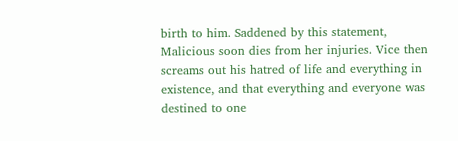birth to him. Saddened by this statement, Malicious soon dies from her injuries. Vice then screams out his hatred of life and everything in existence, and that everything and everyone was destined to one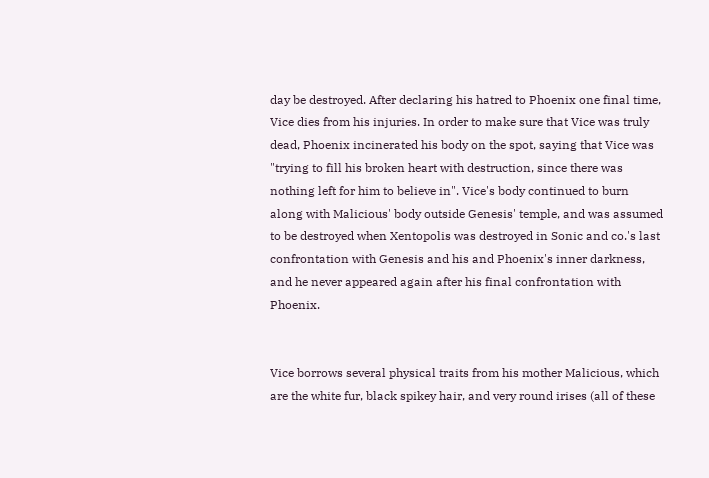day be destroyed. After declaring his hatred to Phoenix one final time, Vice dies from his injuries. In order to make sure that Vice was truly dead, Phoenix incinerated his body on the spot, saying that Vice was "trying to fill his broken heart with destruction, since there was nothing left for him to believe in". Vice's body continued to burn along with Malicious' body outside Genesis' temple, and was assumed to be destroyed when Xentopolis was destroyed in Sonic and co.'s last confrontation with Genesis and his and Phoenix's inner darkness, and he never appeared again after his final confrontation with Phoenix.


Vice borrows several physical traits from his mother Malicious, which are the white fur, black spikey hair, and very round irises (all of these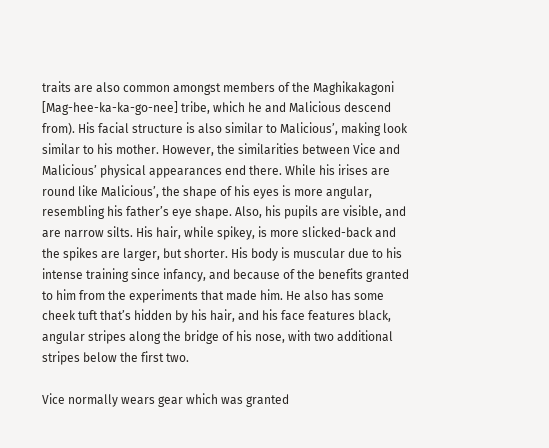traits are also common amongst members of the Maghikakagoni [Mag-hee-ka-ka-go-nee] tribe, which he and Malicious descend from). His facial structure is also similar to Malicious’, making look similar to his mother. However, the similarities between Vice and Malicious’ physical appearances end there. While his irises are round like Malicious’, the shape of his eyes is more angular, resembling his father’s eye shape. Also, his pupils are visible, and are narrow silts. His hair, while spikey, is more slicked-back and the spikes are larger, but shorter. His body is muscular due to his intense training since infancy, and because of the benefits granted to him from the experiments that made him. He also has some cheek tuft that’s hidden by his hair, and his face features black, angular stripes along the bridge of his nose, with two additional stripes below the first two.

Vice normally wears gear which was granted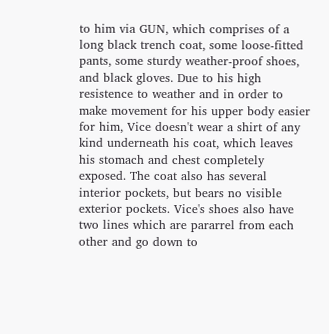to him via GUN, which comprises of a long black trench coat, some loose-fitted pants, some sturdy weather-proof shoes, and black gloves. Due to his high resistence to weather and in order to make movement for his upper body easier for him, Vice doesn't wear a shirt of any kind underneath his coat, which leaves his stomach and chest completely exposed. The coat also has several interior pockets, but bears no visible exterior pockets. Vice's shoes also have two lines which are pararrel from each other and go down to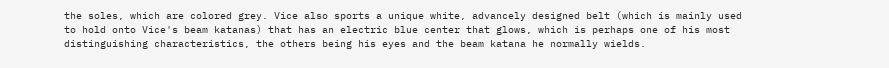the soles, which are colored grey. Vice also sports a unique white, advancely designed belt (which is mainly used to hold onto Vice's beam katanas) that has an electric blue center that glows, which is perhaps one of his most distinguishing characteristics, the others being his eyes and the beam katana he normally wields.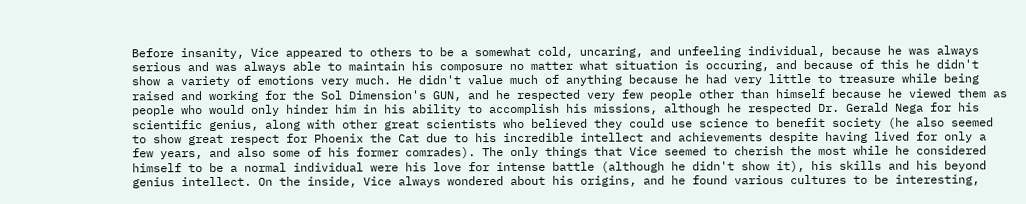Before insanity, Vice appeared to others to be a somewhat cold, uncaring, and unfeeling individual, because he was always serious and was always able to maintain his composure no matter what situation is occuring, and because of this he didn't show a variety of emotions very much. He didn't value much of anything because he had very little to treasure while being raised and working for the Sol Dimension's GUN, and he respected very few people other than himself because he viewed them as people who would only hinder him in his ability to accomplish his missions, although he respected Dr. Gerald Nega for his scientific genius, along with other great scientists who believed they could use science to benefit society (he also seemed to show great respect for Phoenix the Cat due to his incredible intellect and achievements despite having lived for only a few years, and also some of his former comrades). The only things that Vice seemed to cherish the most while he considered himself to be a normal individual were his love for intense battle (although he didn't show it), his skills and his beyond genius intellect. On the inside, Vice always wondered about his origins, and he found various cultures to be interesting,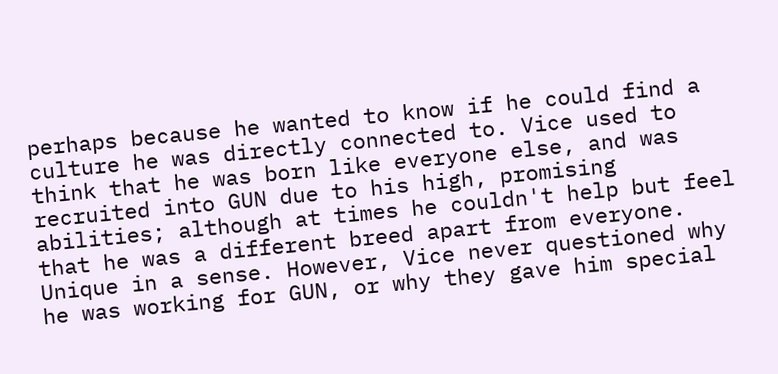perhaps because he wanted to know if he could find a culture he was directly connected to. Vice used to think that he was born like everyone else, and was recruited into GUN due to his high, promising abilities; although at times he couldn't help but feel that he was a different breed apart from everyone. Unique in a sense. However, Vice never questioned why he was working for GUN, or why they gave him special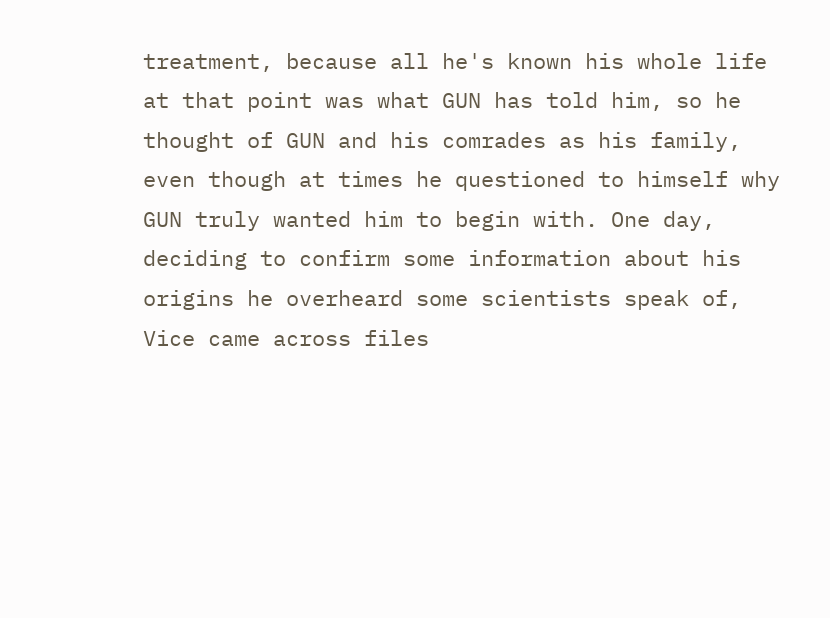treatment, because all he's known his whole life at that point was what GUN has told him, so he thought of GUN and his comrades as his family, even though at times he questioned to himself why GUN truly wanted him to begin with. One day, deciding to confirm some information about his origins he overheard some scientists speak of, Vice came across files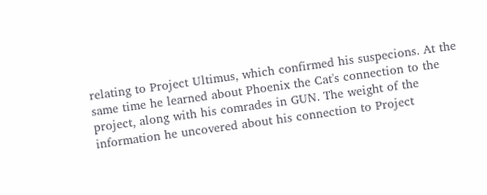relating to Project Ultimus, which confirmed his suspecions. At the same time he learned about Phoenix the Cat's connection to the project, along with his comrades in GUN. The weight of the information he uncovered about his connection to Project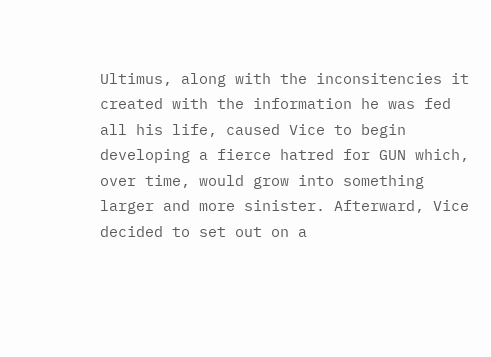Ultimus, along with the inconsitencies it created with the information he was fed all his life, caused Vice to begin developing a fierce hatred for GUN which, over time, would grow into something larger and more sinister. Afterward, Vice decided to set out on a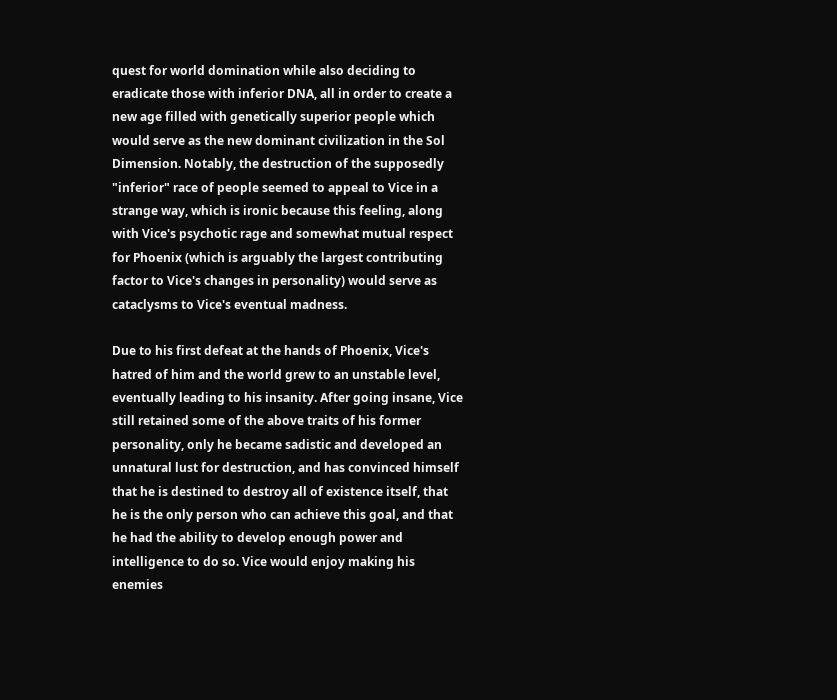quest for world domination while also deciding to eradicate those with inferior DNA, all in order to create a new age filled with genetically superior people which would serve as the new dominant civilization in the Sol Dimension. Notably, the destruction of the supposedly "inferior" race of people seemed to appeal to Vice in a strange way, which is ironic because this feeling, along with Vice's psychotic rage and somewhat mutual respect for Phoenix (which is arguably the largest contributing factor to Vice's changes in personality) would serve as cataclysms to Vice's eventual madness.

Due to his first defeat at the hands of Phoenix, Vice's hatred of him and the world grew to an unstable level, eventually leading to his insanity. After going insane, Vice still retained some of the above traits of his former personality, only he became sadistic and developed an unnatural lust for destruction, and has convinced himself that he is destined to destroy all of existence itself, that he is the only person who can achieve this goal, and that he had the ability to develop enough power and intelligence to do so. Vice would enjoy making his enemies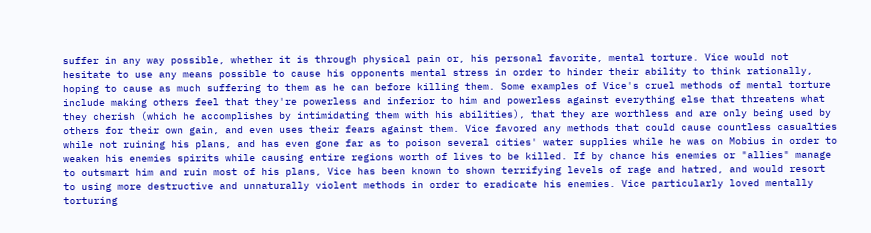suffer in any way possible, whether it is through physical pain or, his personal favorite, mental torture. Vice would not hesitate to use any means possible to cause his opponents mental stress in order to hinder their ability to think rationally, hoping to cause as much suffering to them as he can before killing them. Some examples of Vice's cruel methods of mental torture include making others feel that they're powerless and inferior to him and powerless against everything else that threatens what they cherish (which he accomplishes by intimidating them with his abilities), that they are worthless and are only being used by others for their own gain, and even uses their fears against them. Vice favored any methods that could cause countless casualties while not ruining his plans, and has even gone far as to poison several cities' water supplies while he was on Mobius in order to weaken his enemies spirits while causing entire regions worth of lives to be killed. If by chance his enemies or "allies" manage to outsmart him and ruin most of his plans, Vice has been known to shown terrifying levels of rage and hatred, and would resort to using more destructive and unnaturally violent methods in order to eradicate his enemies. Vice particularly loved mentally torturing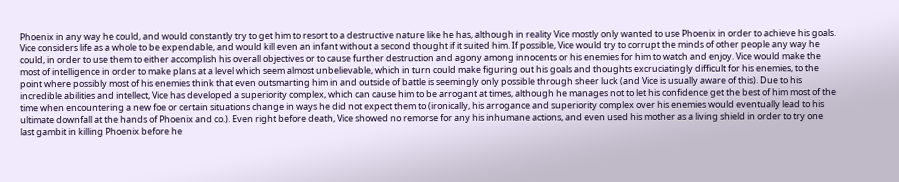Phoenix in any way he could, and would constantly try to get him to resort to a destructive nature like he has, although in reality Vice mostly only wanted to use Phoenix in order to achieve his goals. Vice considers life as a whole to be expendable, and would kill even an infant without a second thought if it suited him. If possible, Vice would try to corrupt the minds of other people any way he could, in order to use them to either accomplish his overall objectives or to cause further destruction and agony among innocents or his enemies for him to watch and enjoy. Vice would make the most of intelligence in order to make plans at a level which seem almost unbelievable, which in turn could make figuring out his goals and thoughts excruciatingly difficult for his enemies, to the point where possibly most of his enemies think that even outsmarting him in and outside of battle is seemingly only possible through sheer luck (and Vice is usually aware of this). Due to his incredible abilities and intellect, Vice has developed a superiority complex, which can cause him to be arrogant at times, although he manages not to let his confidence get the best of him most of the time when encountering a new foe or certain situations change in ways he did not expect them to (ironically, his arrogance and superiority complex over his enemies would eventually lead to his ultimate downfall at the hands of Phoenix and co.). Even right before death, Vice showed no remorse for any his inhumane actions, and even used his mother as a living shield in order to try one last gambit in killing Phoenix before he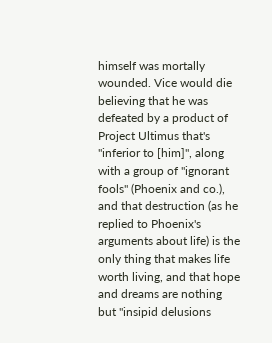himself was mortally wounded. Vice would die believing that he was defeated by a product of Project Ultimus that's "inferior to [him]", along with a group of "ignorant fools" (Phoenix and co.), and that destruction (as he replied to Phoenix's arguments about life) is the only thing that makes life worth living, and that hope and dreams are nothing but "insipid delusions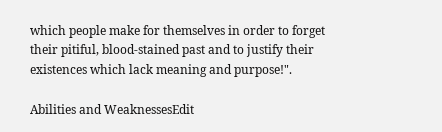which people make for themselves in order to forget their pitiful, blood-stained past and to justify their existences which lack meaning and purpose!".

Abilities and WeaknessesEdit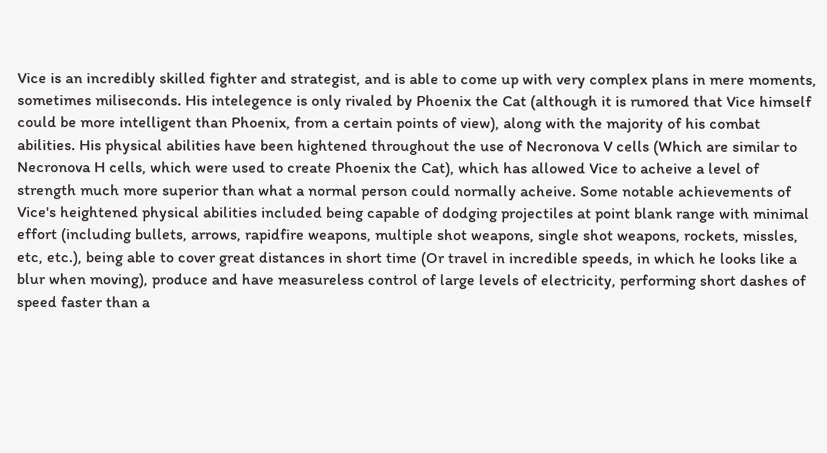Vice is an incredibly skilled fighter and strategist, and is able to come up with very complex plans in mere moments, sometimes miliseconds. His intelegence is only rivaled by Phoenix the Cat (although it is rumored that Vice himself could be more intelligent than Phoenix, from a certain points of view), along with the majority of his combat abilities. His physical abilities have been hightened throughout the use of Necronova V cells (Which are similar to Necronova H cells, which were used to create Phoenix the Cat), which has allowed Vice to acheive a level of strength much more superior than what a normal person could normally acheive. Some notable achievements of Vice's heightened physical abilities included being capable of dodging projectiles at point blank range with minimal effort (including bullets, arrows, rapidfire weapons, multiple shot weapons, single shot weapons, rockets, missles, etc, etc.), being able to cover great distances in short time (Or travel in incredible speeds, in which he looks like a blur when moving), produce and have measureless control of large levels of electricity, performing short dashes of speed faster than a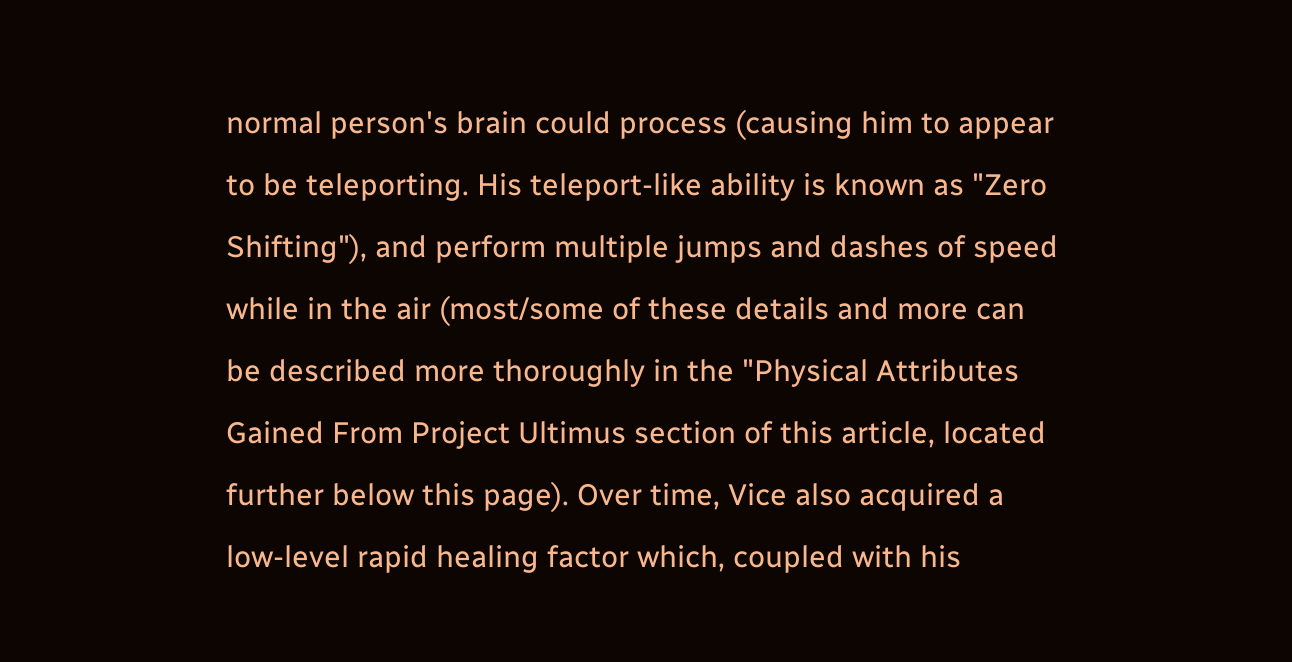normal person's brain could process (causing him to appear to be teleporting. His teleport-like ability is known as "Zero Shifting"), and perform multiple jumps and dashes of speed while in the air (most/some of these details and more can be described more thoroughly in the "Physical Attributes Gained From Project Ultimus section of this article, located further below this page). Over time, Vice also acquired a low-level rapid healing factor which, coupled with his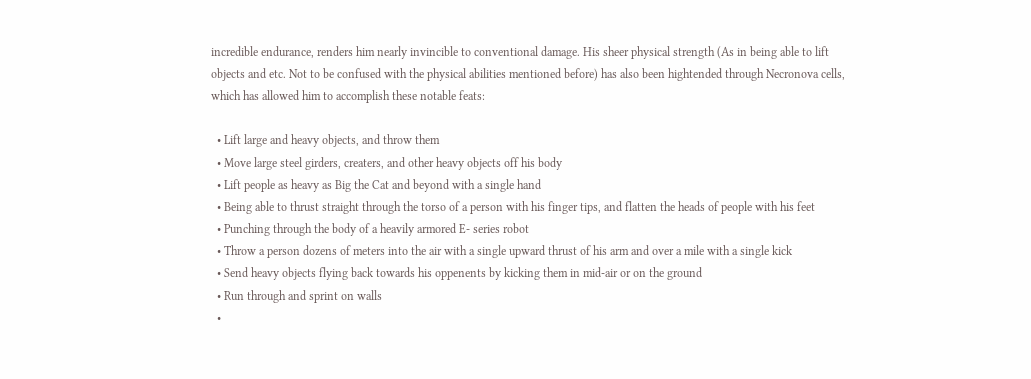incredible endurance, renders him nearly invincible to conventional damage. His sheer physical strength (As in being able to lift objects and etc. Not to be confused with the physical abilities mentioned before) has also been hightended through Necronova cells, which has allowed him to accomplish these notable feats:

  • Lift large and heavy objects, and throw them
  • Move large steel girders, creaters, and other heavy objects off his body
  • Lift people as heavy as Big the Cat and beyond with a single hand
  • Being able to thrust straight through the torso of a person with his finger tips, and flatten the heads of people with his feet
  • Punching through the body of a heavily armored E- series robot
  • Throw a person dozens of meters into the air with a single upward thrust of his arm and over a mile with a single kick
  • Send heavy objects flying back towards his oppenents by kicking them in mid-air or on the ground
  • Run through and sprint on walls
  •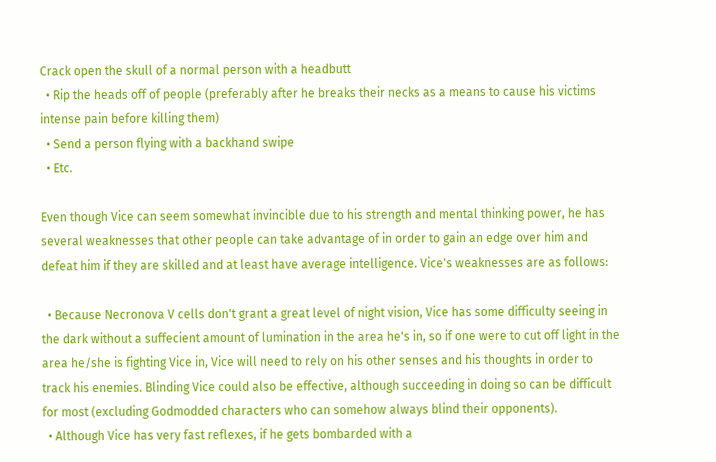Crack open the skull of a normal person with a headbutt
  • Rip the heads off of people (preferably after he breaks their necks as a means to cause his victims intense pain before killing them)
  • Send a person flying with a backhand swipe
  • Etc.

Even though Vice can seem somewhat invincible due to his strength and mental thinking power, he has several weaknesses that other people can take advantage of in order to gain an edge over him and defeat him if they are skilled and at least have average intelligence. Vice's weaknesses are as follows:

  • Because Necronova V cells don't grant a great level of night vision, Vice has some difficulty seeing in the dark without a suffecient amount of lumination in the area he's in, so if one were to cut off light in the area he/she is fighting Vice in, Vice will need to rely on his other senses and his thoughts in order to track his enemies. Blinding Vice could also be effective, although succeeding in doing so can be difficult for most (excluding Godmodded characters who can somehow always blind their opponents).
  • Although Vice has very fast reflexes, if he gets bombarded with a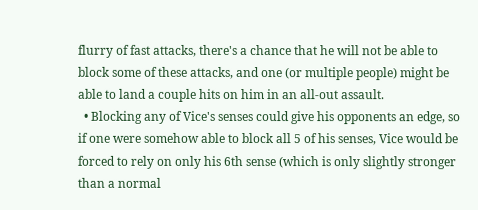flurry of fast attacks, there's a chance that he will not be able to block some of these attacks, and one (or multiple people) might be able to land a couple hits on him in an all-out assault.
  • Blocking any of Vice's senses could give his opponents an edge, so if one were somehow able to block all 5 of his senses, Vice would be forced to rely on only his 6th sense (which is only slightly stronger than a normal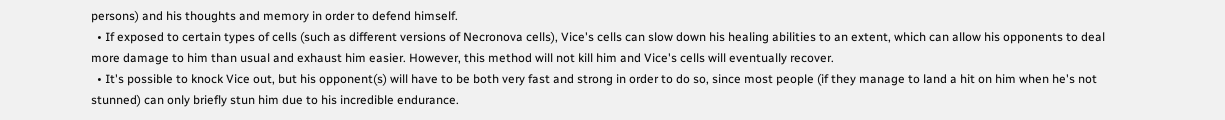persons) and his thoughts and memory in order to defend himself.
  • If exposed to certain types of cells (such as different versions of Necronova cells), Vice's cells can slow down his healing abilities to an extent, which can allow his opponents to deal more damage to him than usual and exhaust him easier. However, this method will not kill him and Vice's cells will eventually recover.
  • It's possible to knock Vice out, but his opponent(s) will have to be both very fast and strong in order to do so, since most people (if they manage to land a hit on him when he's not stunned) can only briefly stun him due to his incredible endurance.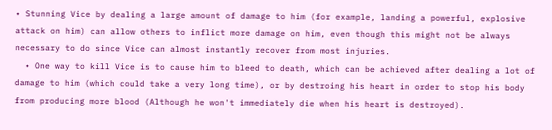• Stunning Vice by dealing a large amount of damage to him (for example, landing a powerful, explosive attack on him) can allow others to inflict more damage on him, even though this might not be always necessary to do since Vice can almost instantly recover from most injuries.
  • One way to kill Vice is to cause him to bleed to death, which can be achieved after dealing a lot of damage to him (which could take a very long time), or by destroing his heart in order to stop his body from producing more blood (Although he won't immediately die when his heart is destroyed).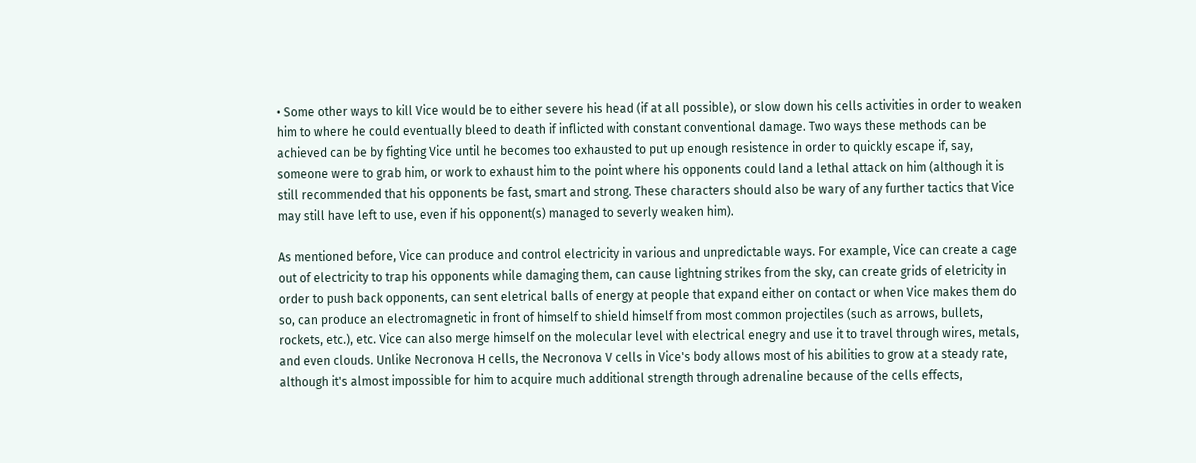• Some other ways to kill Vice would be to either severe his head (if at all possible), or slow down his cells activities in order to weaken him to where he could eventually bleed to death if inflicted with constant conventional damage. Two ways these methods can be achieved can be by fighting Vice until he becomes too exhausted to put up enough resistence in order to quickly escape if, say, someone were to grab him, or work to exhaust him to the point where his opponents could land a lethal attack on him (although it is still recommended that his opponents be fast, smart and strong. These characters should also be wary of any further tactics that Vice may still have left to use, even if his opponent(s) managed to severly weaken him).

As mentioned before, Vice can produce and control electricity in various and unpredictable ways. For example, Vice can create a cage out of electricity to trap his opponents while damaging them, can cause lightning strikes from the sky, can create grids of eletricity in order to push back opponents, can sent eletrical balls of energy at people that expand either on contact or when Vice makes them do so, can produce an electromagnetic in front of himself to shield himself from most common projectiles (such as arrows, bullets, rockets, etc.), etc. Vice can also merge himself on the molecular level with electrical enegry and use it to travel through wires, metals, and even clouds. Unlike Necronova H cells, the Necronova V cells in Vice's body allows most of his abilities to grow at a steady rate, although it's almost impossible for him to acquire much additional strength through adrenaline because of the cells effects,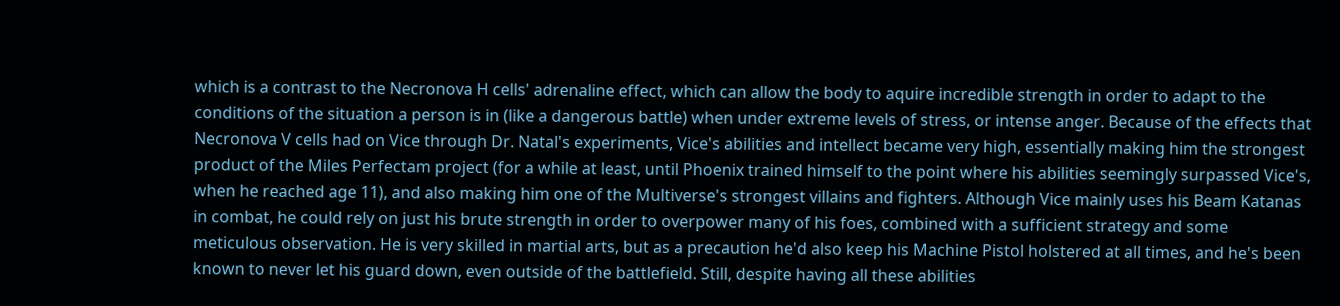which is a contrast to the Necronova H cells' adrenaline effect, which can allow the body to aquire incredible strength in order to adapt to the conditions of the situation a person is in (like a dangerous battle) when under extreme levels of stress, or intense anger. Because of the effects that Necronova V cells had on Vice through Dr. Natal's experiments, Vice's abilities and intellect became very high, essentially making him the strongest product of the Miles Perfectam project (for a while at least, until Phoenix trained himself to the point where his abilities seemingly surpassed Vice's, when he reached age 11), and also making him one of the Multiverse's strongest villains and fighters. Although Vice mainly uses his Beam Katanas in combat, he could rely on just his brute strength in order to overpower many of his foes, combined with a sufficient strategy and some meticulous observation. He is very skilled in martial arts, but as a precaution he'd also keep his Machine Pistol holstered at all times, and he's been known to never let his guard down, even outside of the battlefield. Still, despite having all these abilities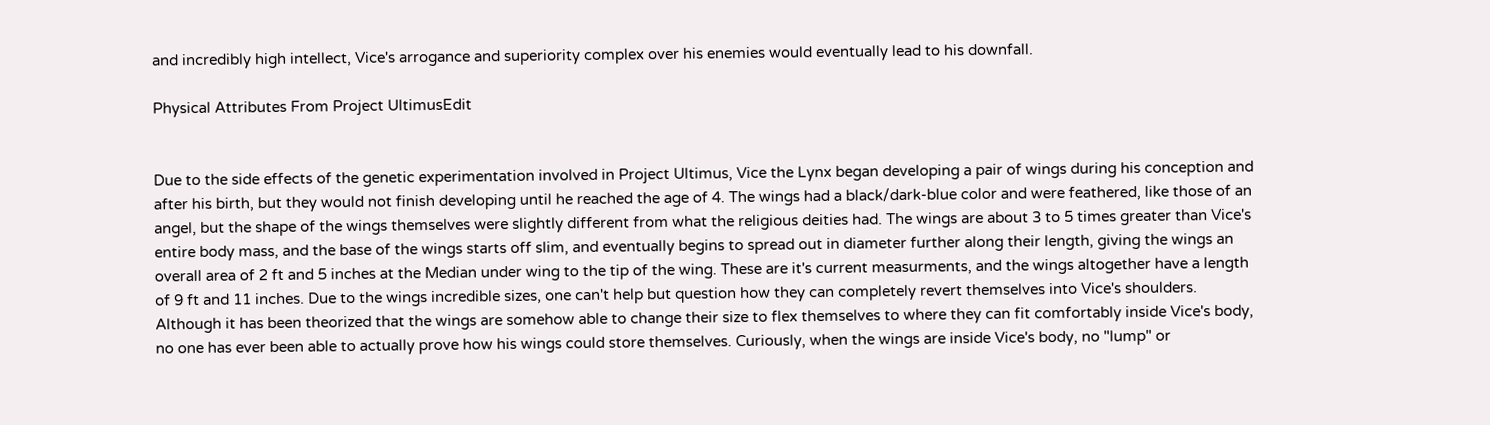and incredibly high intellect, Vice's arrogance and superiority complex over his enemies would eventually lead to his downfall.

Physical Attributes From Project UltimusEdit


Due to the side effects of the genetic experimentation involved in Project Ultimus, Vice the Lynx began developing a pair of wings during his conception and after his birth, but they would not finish developing until he reached the age of 4. The wings had a black/dark-blue color and were feathered, like those of an angel, but the shape of the wings themselves were slightly different from what the religious deities had. The wings are about 3 to 5 times greater than Vice's entire body mass, and the base of the wings starts off slim, and eventually begins to spread out in diameter further along their length, giving the wings an overall area of 2 ft and 5 inches at the Median under wing to the tip of the wing. These are it's current measurments, and the wings altogether have a length of 9 ft and 11 inches. Due to the wings incredible sizes, one can't help but question how they can completely revert themselves into Vice's shoulders. Although it has been theorized that the wings are somehow able to change their size to flex themselves to where they can fit comfortably inside Vice's body, no one has ever been able to actually prove how his wings could store themselves. Curiously, when the wings are inside Vice's body, no "lump" or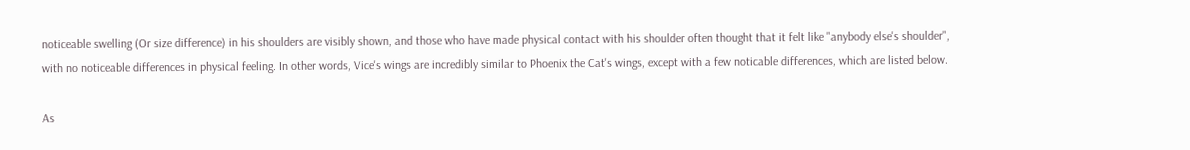noticeable swelling (Or size difference) in his shoulders are visibly shown, and those who have made physical contact with his shoulder often thought that it felt like "anybody else's shoulder", with no noticeable differences in physical feeling. In other words, Vice's wings are incredibly similar to Phoenix the Cat's wings, except with a few noticable differences, which are listed below.

As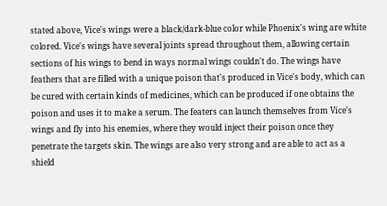stated above, Vice's wings were a black/dark-blue color while Phoenix's wing are white colored. Vice's wings have several joints spread throughout them, allowing certain sections of his wings to bend in ways normal wings couldn't do. The wings have feathers that are filled with a unique poison that's produced in Vice's body, which can be cured with certain kinds of medicines, which can be produced if one obtains the poison and uses it to make a serum. The featers can launch themselves from Vice's wings and fly into his enemies, where they would inject their poison once they penetrate the targets skin. The wings are also very strong and are able to act as a shield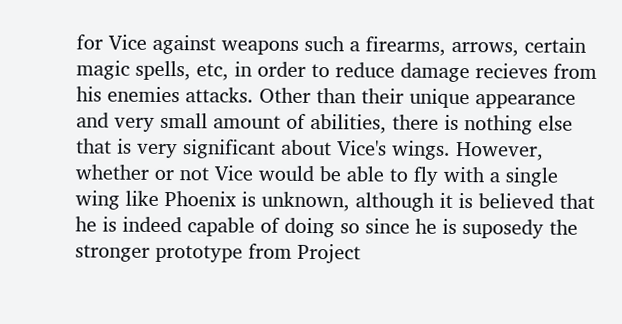for Vice against weapons such a firearms, arrows, certain magic spells, etc, in order to reduce damage recieves from his enemies attacks. Other than their unique appearance and very small amount of abilities, there is nothing else that is very significant about Vice's wings. However, whether or not Vice would be able to fly with a single wing like Phoenix is unknown, although it is believed that he is indeed capable of doing so since he is suposedy the stronger prototype from Project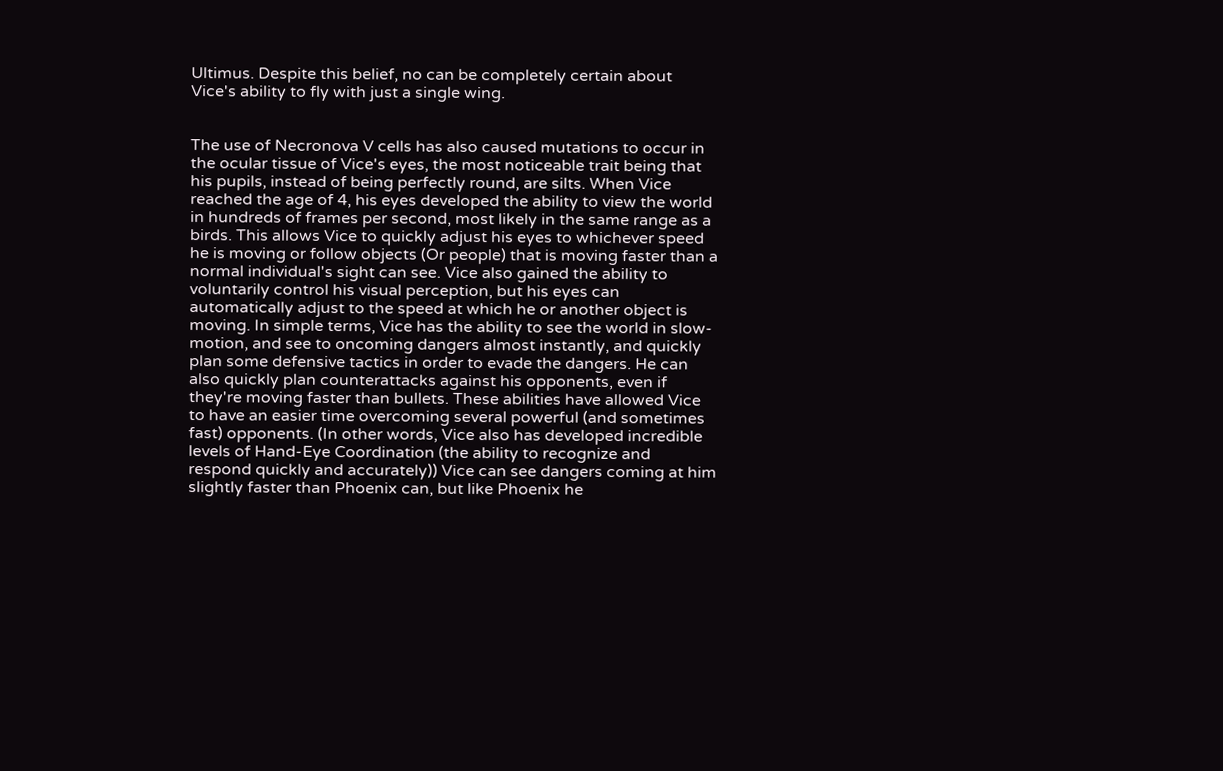Ultimus. Despite this belief, no can be completely certain about Vice's ability to fly with just a single wing.


The use of Necronova V cells has also caused mutations to occur in the ocular tissue of Vice's eyes, the most noticeable trait being that his pupils, instead of being perfectly round, are silts. When Vice reached the age of 4, his eyes developed the ability to view the world in hundreds of frames per second, most likely in the same range as a birds. This allows Vice to quickly adjust his eyes to whichever speed he is moving or follow objects (Or people) that is moving faster than a normal individual's sight can see. Vice also gained the ability to voluntarily control his visual perception, but his eyes can automatically adjust to the speed at which he or another object is moving. In simple terms, Vice has the ability to see the world in slow-motion, and see to oncoming dangers almost instantly, and quickly plan some defensive tactics in order to evade the dangers. He can also quickly plan counterattacks against his opponents, even if they're moving faster than bullets. These abilities have allowed Vice to have an easier time overcoming several powerful (and sometimes fast) opponents. (In other words, Vice also has developed incredible levels of Hand-Eye Coordination (the ability to recognize and respond quickly and accurately)) Vice can see dangers coming at him slightly faster than Phoenix can, but like Phoenix he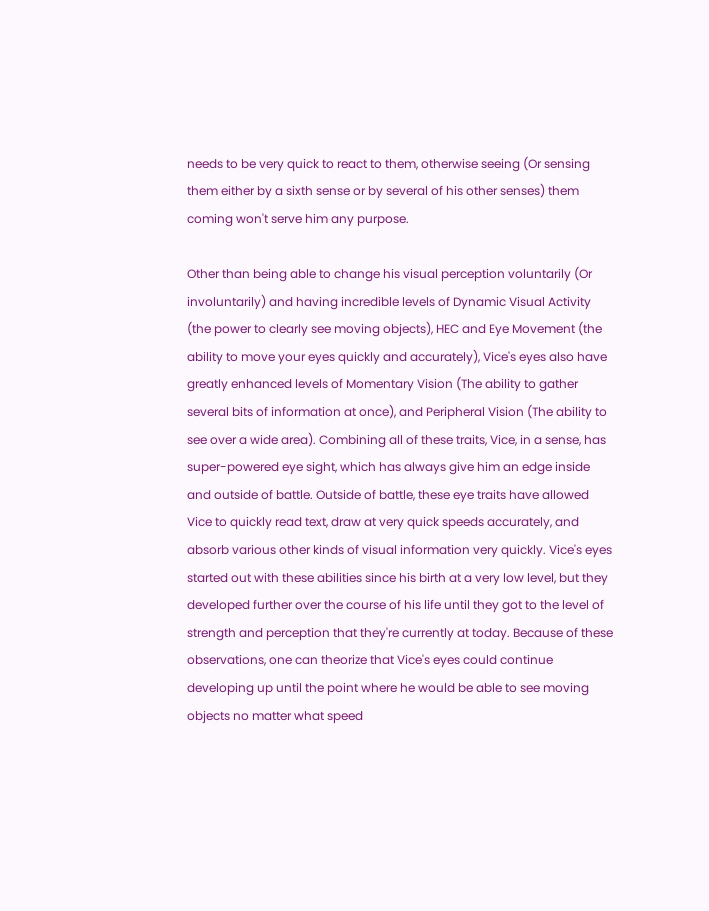needs to be very quick to react to them, otherwise seeing (Or sensing them either by a sixth sense or by several of his other senses) them coming won't serve him any purpose.

Other than being able to change his visual perception voluntarily (Or involuntarily) and having incredible levels of Dynamic Visual Activity (the power to clearly see moving objects), HEC and Eye Movement (the ability to move your eyes quickly and accurately), Vice's eyes also have greatly enhanced levels of Momentary Vision (The ability to gather several bits of information at once), and Peripheral Vision (The ability to see over a wide area). Combining all of these traits, Vice, in a sense, has super-powered eye sight, which has always give him an edge inside and outside of battle. Outside of battle, these eye traits have allowed Vice to quickly read text, draw at very quick speeds accurately, and absorb various other kinds of visual information very quickly. Vice's eyes started out with these abilities since his birth at a very low level, but they developed further over the course of his life until they got to the level of strength and perception that they're currently at today. Because of these observations, one can theorize that Vice's eyes could continue developing up until the point where he would be able to see moving objects no matter what speed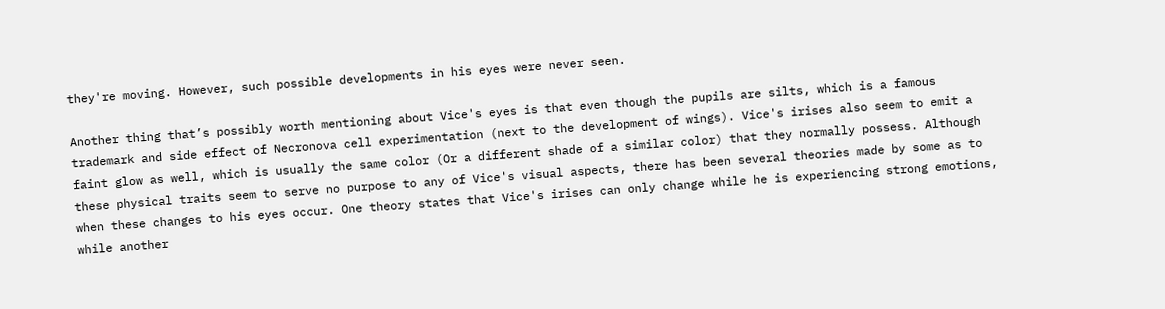they're moving. However, such possible developments in his eyes were never seen.

Another thing that’s possibly worth mentioning about Vice's eyes is that even though the pupils are silts, which is a famous trademark and side effect of Necronova cell experimentation (next to the development of wings). Vice's irises also seem to emit a faint glow as well, which is usually the same color (Or a different shade of a similar color) that they normally possess. Although these physical traits seem to serve no purpose to any of Vice's visual aspects, there has been several theories made by some as to when these changes to his eyes occur. One theory states that Vice's irises can only change while he is experiencing strong emotions, while another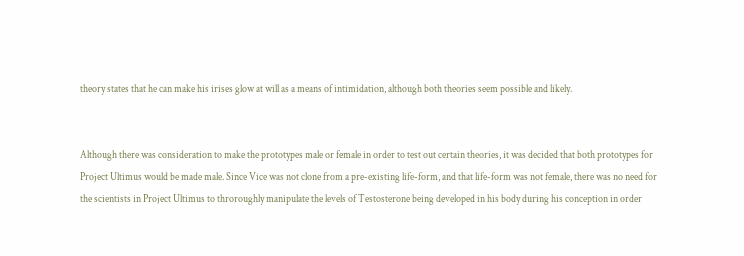theory states that he can make his irises glow at will as a means of intimidation, although both theories seem possible and likely.


Although there was consideration to make the prototypes male or female in order to test out certain theories, it was decided that both prototypes for Project Ultimus would be made male. Since Vice was not clone from a pre-existing life-form, and that life-form was not female, there was no need for the scientists in Project Ultimus to throroughly manipulate the levels of Testosterone being developed in his body during his conception in order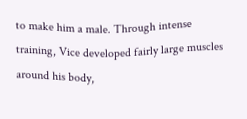to make him a male. Through intense training, Vice developed fairly large muscles around his body,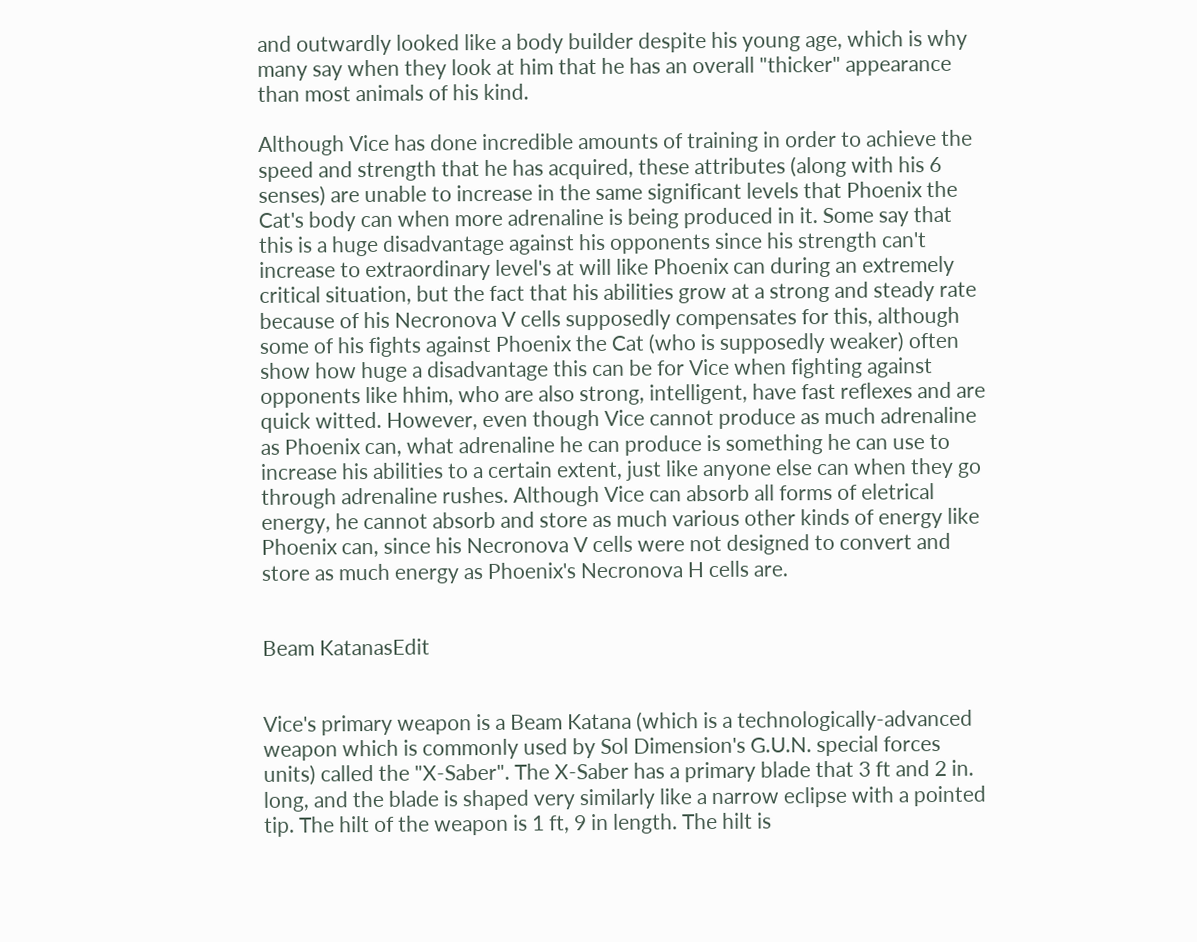and outwardly looked like a body builder despite his young age, which is why many say when they look at him that he has an overall "thicker" appearance than most animals of his kind.

Although Vice has done incredible amounts of training in order to achieve the speed and strength that he has acquired, these attributes (along with his 6 senses) are unable to increase in the same significant levels that Phoenix the Cat's body can when more adrenaline is being produced in it. Some say that this is a huge disadvantage against his opponents since his strength can't increase to extraordinary level's at will like Phoenix can during an extremely critical situation, but the fact that his abilities grow at a strong and steady rate because of his Necronova V cells supposedly compensates for this, although some of his fights against Phoenix the Cat (who is supposedly weaker) often show how huge a disadvantage this can be for Vice when fighting against opponents like hhim, who are also strong, intelligent, have fast reflexes and are quick witted. However, even though Vice cannot produce as much adrenaline as Phoenix can, what adrenaline he can produce is something he can use to increase his abilities to a certain extent, just like anyone else can when they go through adrenaline rushes. Although Vice can absorb all forms of eletrical energy, he cannot absorb and store as much various other kinds of energy like Phoenix can, since his Necronova V cells were not designed to convert and store as much energy as Phoenix's Necronova H cells are.


Beam KatanasEdit


Vice's primary weapon is a Beam Katana (which is a technologically-advanced weapon which is commonly used by Sol Dimension's G.U.N. special forces units) called the "X-Saber". The X-Saber has a primary blade that 3 ft and 2 in. long, and the blade is shaped very similarly like a narrow eclipse with a pointed tip. The hilt of the weapon is 1 ft, 9 in length. The hilt is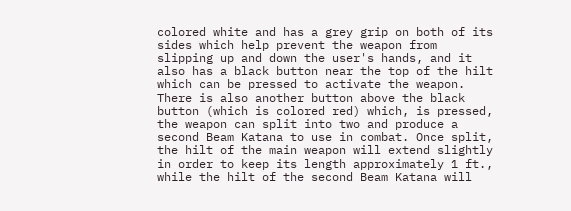colored white and has a grey grip on both of its sides which help prevent the weapon from slipping up and down the user's hands, and it also has a black button near the top of the hilt which can be pressed to activate the weapon. There is also another button above the black button (which is colored red) which, is pressed, the weapon can split into two and produce a second Beam Katana to use in combat. Once split, the hilt of the main weapon will extend slightly in order to keep its length approximately 1 ft., while the hilt of the second Beam Katana will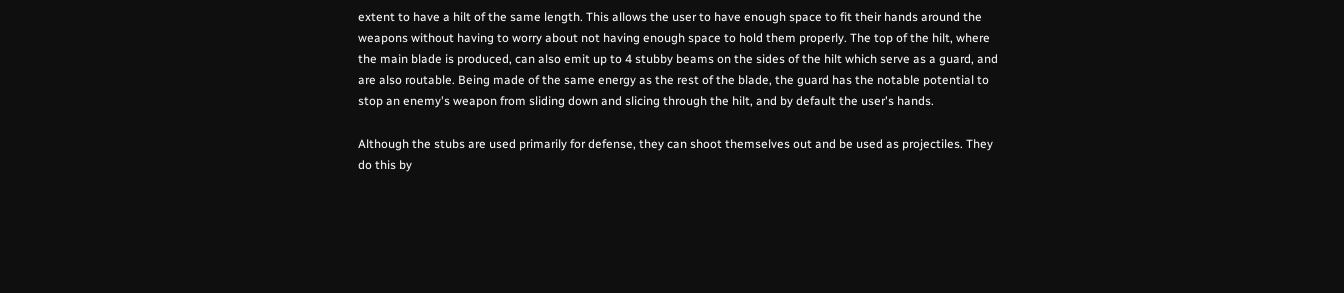extent to have a hilt of the same length. This allows the user to have enough space to fit their hands around the weapons without having to worry about not having enough space to hold them properly. The top of the hilt, where the main blade is produced, can also emit up to 4 stubby beams on the sides of the hilt which serve as a guard, and are also routable. Being made of the same energy as the rest of the blade, the guard has the notable potential to stop an enemy's weapon from sliding down and slicing through the hilt, and by default the user's hands.

Although the stubs are used primarily for defense, they can shoot themselves out and be used as projectiles. They do this by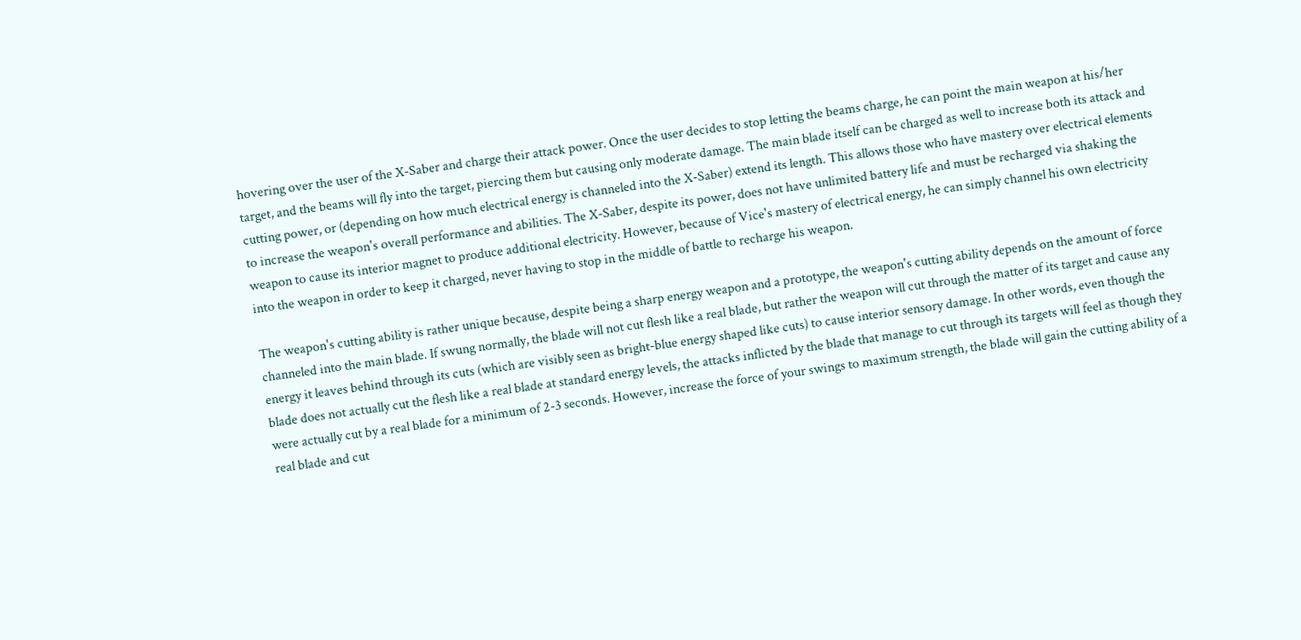hovering over the user of the X-Saber and charge their attack power. Once the user decides to stop letting the beams charge, he can point the main weapon at his/her target, and the beams will fly into the target, piercing them but causing only moderate damage. The main blade itself can be charged as well to increase both its attack and cutting power, or (depending on how much electrical energy is channeled into the X-Saber) extend its length. This allows those who have mastery over electrical elements to increase the weapon's overall performance and abilities. The X-Saber, despite its power, does not have unlimited battery life and must be recharged via shaking the weapon to cause its interior magnet to produce additional electricity. However, because of Vice's mastery of electrical energy, he can simply channel his own electricity into the weapon in order to keep it charged, never having to stop in the middle of battle to recharge his weapon.

The weapon's cutting ability is rather unique because, despite being a sharp energy weapon and a prototype, the weapon's cutting ability depends on the amount of force channeled into the main blade. If swung normally, the blade will not cut flesh like a real blade, but rather the weapon will cut through the matter of its target and cause any energy it leaves behind through its cuts (which are visibly seen as bright-blue energy shaped like cuts) to cause interior sensory damage. In other words, even though the blade does not actually cut the flesh like a real blade at standard energy levels, the attacks inflicted by the blade that manage to cut through its targets will feel as though they were actually cut by a real blade for a minimum of 2-3 seconds. However, increase the force of your swings to maximum strength, the blade will gain the cutting ability of a real blade and cut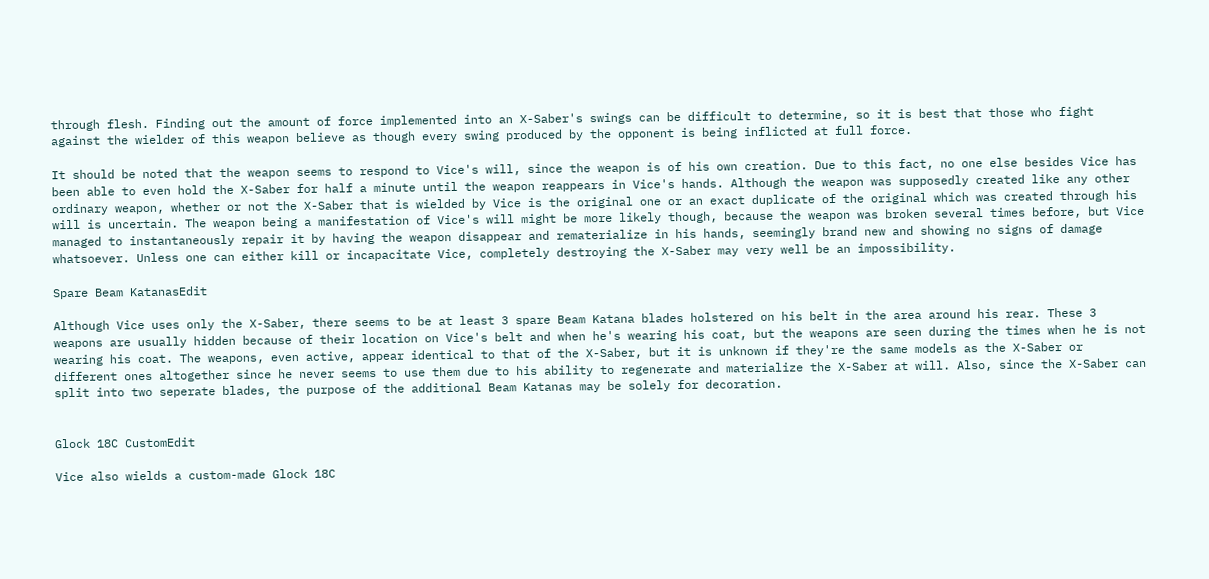through flesh. Finding out the amount of force implemented into an X-Saber's swings can be difficult to determine, so it is best that those who fight against the wielder of this weapon believe as though every swing produced by the opponent is being inflicted at full force.

It should be noted that the weapon seems to respond to Vice's will, since the weapon is of his own creation. Due to this fact, no one else besides Vice has been able to even hold the X-Saber for half a minute until the weapon reappears in Vice's hands. Although the weapon was supposedly created like any other ordinary weapon, whether or not the X-Saber that is wielded by Vice is the original one or an exact duplicate of the original which was created through his will is uncertain. The weapon being a manifestation of Vice's will might be more likely though, because the weapon was broken several times before, but Vice managed to instantaneously repair it by having the weapon disappear and rematerialize in his hands, seemingly brand new and showing no signs of damage whatsoever. Unless one can either kill or incapacitate Vice, completely destroying the X-Saber may very well be an impossibility.

Spare Beam KatanasEdit

Although Vice uses only the X-Saber, there seems to be at least 3 spare Beam Katana blades holstered on his belt in the area around his rear. These 3 weapons are usually hidden because of their location on Vice's belt and when he's wearing his coat, but the weapons are seen during the times when he is not wearing his coat. The weapons, even active, appear identical to that of the X-Saber, but it is unknown if they're the same models as the X-Saber or different ones altogether since he never seems to use them due to his ability to regenerate and materialize the X-Saber at will. Also, since the X-Saber can split into two seperate blades, the purpose of the additional Beam Katanas may be solely for decoration.


Glock 18C CustomEdit

Vice also wields a custom-made Glock 18C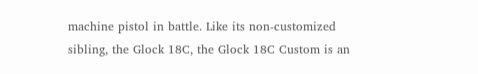machine pistol in battle. Like its non-customized sibling, the Glock 18C, the Glock 18C Custom is an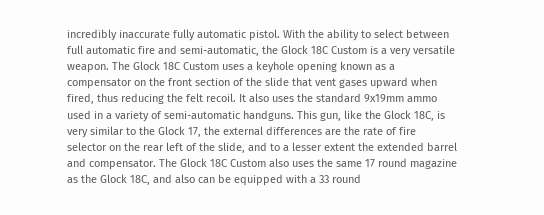incredibly inaccurate fully automatic pistol. With the ability to select between full automatic fire and semi-automatic, the Glock 18C Custom is a very versatile weapon. The Glock 18C Custom uses a keyhole opening known as a compensator on the front section of the slide that vent gases upward when fired, thus reducing the felt recoil. It also uses the standard 9x19mm ammo used in a variety of semi-automatic handguns. This gun, like the Glock 18C, is very similar to the Glock 17, the external differences are the rate of fire selector on the rear left of the slide, and to a lesser extent the extended barrel and compensator. The Glock 18C Custom also uses the same 17 round magazine as the Glock 18C, and also can be equipped with a 33 round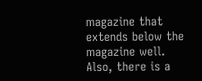magazine that extends below the magazine well. Also, there is a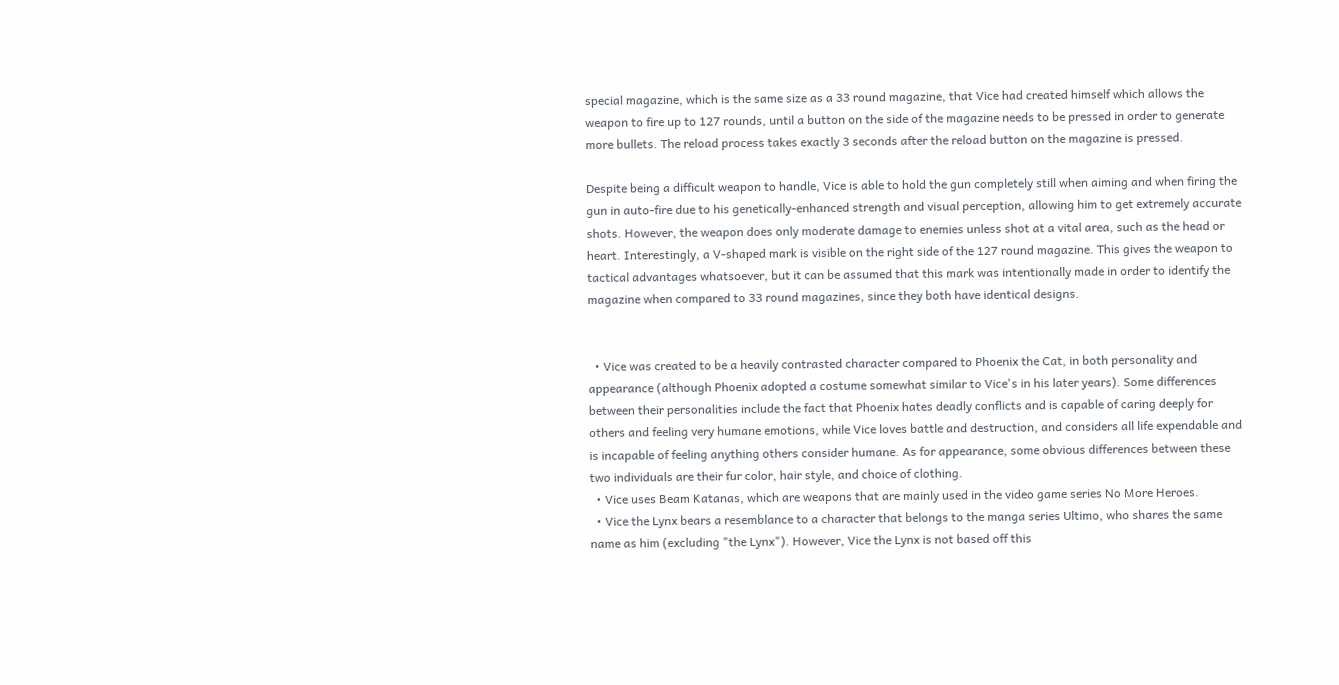special magazine, which is the same size as a 33 round magazine, that Vice had created himself which allows the weapon to fire up to 127 rounds, until a button on the side of the magazine needs to be pressed in order to generate more bullets. The reload process takes exactly 3 seconds after the reload button on the magazine is pressed.

Despite being a difficult weapon to handle, Vice is able to hold the gun completely still when aiming and when firing the gun in auto-fire due to his genetically-enhanced strength and visual perception, allowing him to get extremely accurate shots. However, the weapon does only moderate damage to enemies unless shot at a vital area, such as the head or heart. Interestingly, a V-shaped mark is visible on the right side of the 127 round magazine. This gives the weapon to tactical advantages whatsoever, but it can be assumed that this mark was intentionally made in order to identify the magazine when compared to 33 round magazines, since they both have identical designs.


  • Vice was created to be a heavily contrasted character compared to Phoenix the Cat, in both personality and appearance (although Phoenix adopted a costume somewhat similar to Vice's in his later years). Some differences between their personalities include the fact that Phoenix hates deadly conflicts and is capable of caring deeply for others and feeling very humane emotions, while Vice loves battle and destruction, and considers all life expendable and is incapable of feeling anything others consider humane. As for appearance, some obvious differences between these two individuals are their fur color, hair style, and choice of clothing.
  • Vice uses Beam Katanas, which are weapons that are mainly used in the video game series No More Heroes.
  • Vice the Lynx bears a resemblance to a character that belongs to the manga series Ultimo, who shares the same name as him (excluding "the Lynx"). However, Vice the Lynx is not based off this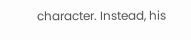character. Instead, his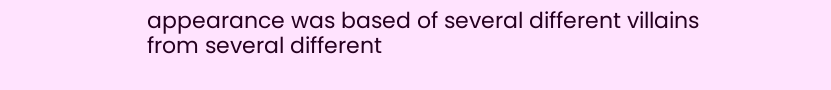appearance was based of several different villains from several different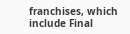franchises, which include Final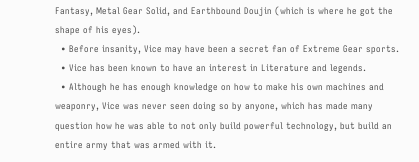Fantasy, Metal Gear Solid, and Earthbound Doujin (which is where he got the shape of his eyes).
  • Before insanity, Vice may have been a secret fan of Extreme Gear sports.
  • Vice has been known to have an interest in Literature and legends.
  • Although he has enough knowledge on how to make his own machines and weaponry, Vice was never seen doing so by anyone, which has made many question how he was able to not only build powerful technology, but build an entire army that was armed with it.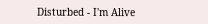Disturbed - I'm Alive